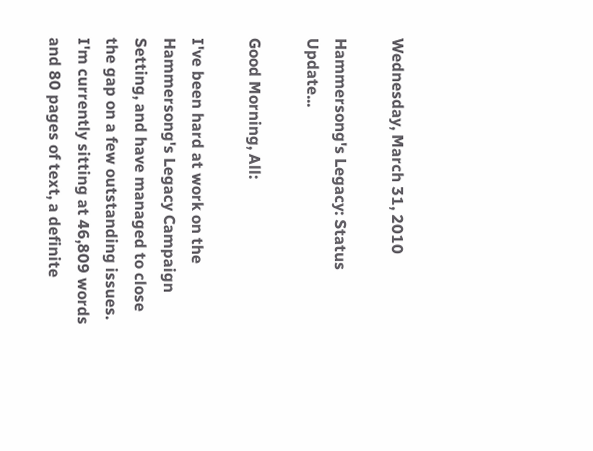Wednesday, March 31, 2010

Hammersong's Legacy: Status Update...

Good Morning, All:

I've been hard at work on the Hammersong's Legacy Campaign Setting, and have managed to close the gap on a few outstanding issues. I'm currently sitting at 46,809 words and 80 pages of text, a definite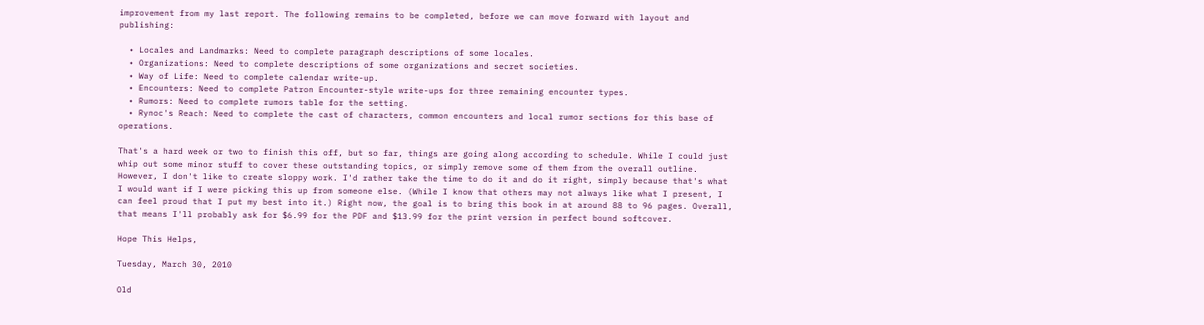improvement from my last report. The following remains to be completed, before we can move forward with layout and publishing:

  • Locales and Landmarks: Need to complete paragraph descriptions of some locales.
  • Organizations: Need to complete descriptions of some organizations and secret societies.
  • Way of Life: Need to complete calendar write-up.
  • Encounters: Need to complete Patron Encounter-style write-ups for three remaining encounter types.
  • Rumors: Need to complete rumors table for the setting.
  • Rynoc's Reach: Need to complete the cast of characters, common encounters and local rumor sections for this base of operations.

That's a hard week or two to finish this off, but so far, things are going along according to schedule. While I could just whip out some minor stuff to cover these outstanding topics, or simply remove some of them from the overall outline. However, I don't like to create sloppy work. I'd rather take the time to do it and do it right, simply because that's what I would want if I were picking this up from someone else. (While I know that others may not always like what I present, I can feel proud that I put my best into it.) Right now, the goal is to bring this book in at around 88 to 96 pages. Overall, that means I'll probably ask for $6.99 for the PDF and $13.99 for the print version in perfect bound softcover.

Hope This Helps,

Tuesday, March 30, 2010

Old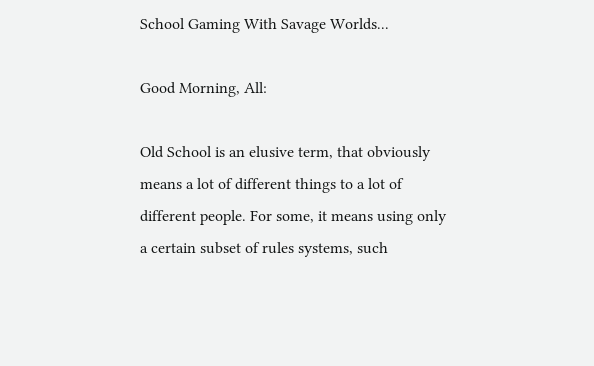School Gaming With Savage Worlds...

Good Morning, All:

Old School is an elusive term, that obviously means a lot of different things to a lot of different people. For some, it means using only a certain subset of rules systems, such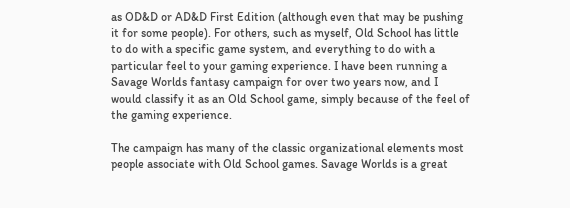as OD&D or AD&D First Edition (although even that may be pushing it for some people). For others, such as myself, Old School has little to do with a specific game system, and everything to do with a particular feel to your gaming experience. I have been running a Savage Worlds fantasy campaign for over two years now, and I would classify it as an Old School game, simply because of the feel of the gaming experience.

The campaign has many of the classic organizational elements most people associate with Old School games. Savage Worlds is a great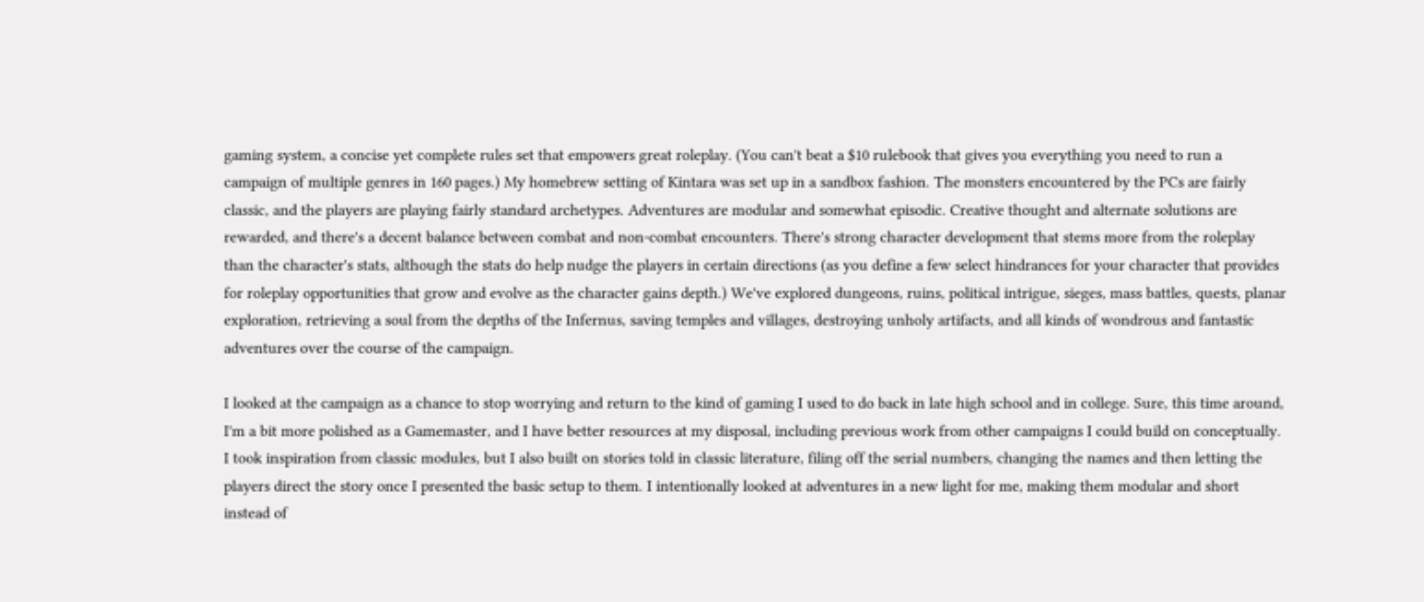gaming system, a concise yet complete rules set that empowers great roleplay. (You can't beat a $10 rulebook that gives you everything you need to run a campaign of multiple genres in 160 pages.) My homebrew setting of Kintara was set up in a sandbox fashion. The monsters encountered by the PCs are fairly classic, and the players are playing fairly standard archetypes. Adventures are modular and somewhat episodic. Creative thought and alternate solutions are rewarded, and there's a decent balance between combat and non-combat encounters. There's strong character development that stems more from the roleplay than the character's stats, although the stats do help nudge the players in certain directions (as you define a few select hindrances for your character that provides for roleplay opportunities that grow and evolve as the character gains depth.) We've explored dungeons, ruins, political intrigue, sieges, mass battles, quests, planar exploration, retrieving a soul from the depths of the Infernus, saving temples and villages, destroying unholy artifacts, and all kinds of wondrous and fantastic adventures over the course of the campaign.

I looked at the campaign as a chance to stop worrying and return to the kind of gaming I used to do back in late high school and in college. Sure, this time around, I'm a bit more polished as a Gamemaster, and I have better resources at my disposal, including previous work from other campaigns I could build on conceptually. I took inspiration from classic modules, but I also built on stories told in classic literature, filing off the serial numbers, changing the names and then letting the players direct the story once I presented the basic setup to them. I intentionally looked at adventures in a new light for me, making them modular and short instead of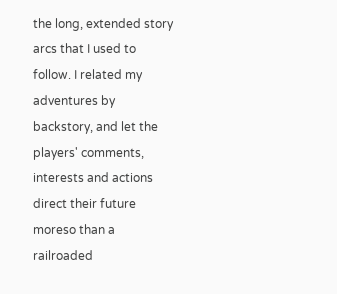the long, extended story arcs that I used to follow. I related my adventures by backstory, and let the players' comments, interests and actions direct their future moreso than a railroaded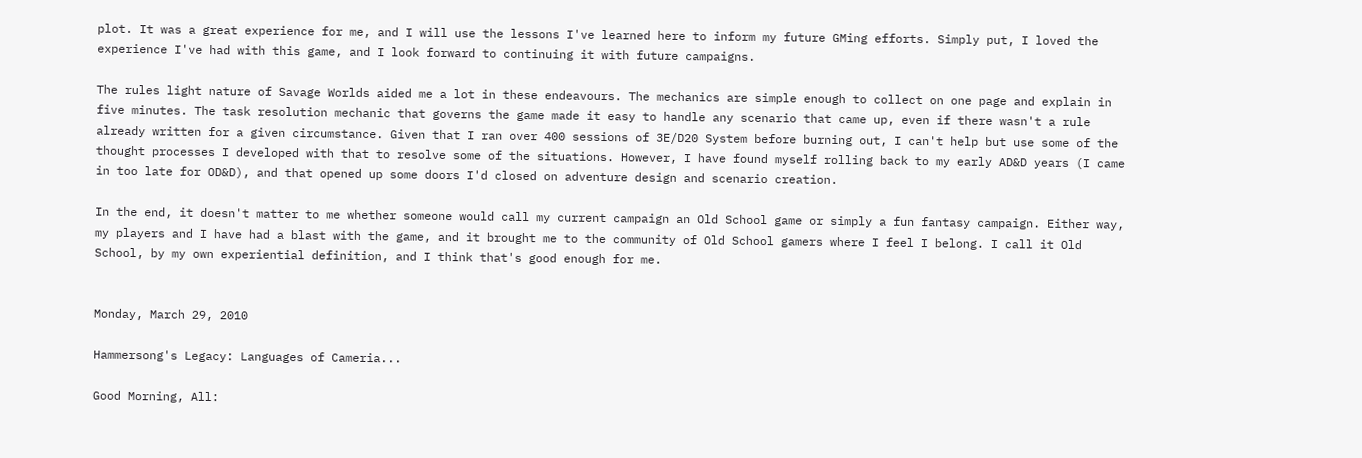plot. It was a great experience for me, and I will use the lessons I've learned here to inform my future GMing efforts. Simply put, I loved the experience I've had with this game, and I look forward to continuing it with future campaigns.

The rules light nature of Savage Worlds aided me a lot in these endeavours. The mechanics are simple enough to collect on one page and explain in five minutes. The task resolution mechanic that governs the game made it easy to handle any scenario that came up, even if there wasn't a rule already written for a given circumstance. Given that I ran over 400 sessions of 3E/D20 System before burning out, I can't help but use some of the thought processes I developed with that to resolve some of the situations. However, I have found myself rolling back to my early AD&D years (I came in too late for OD&D), and that opened up some doors I'd closed on adventure design and scenario creation.

In the end, it doesn't matter to me whether someone would call my current campaign an Old School game or simply a fun fantasy campaign. Either way, my players and I have had a blast with the game, and it brought me to the community of Old School gamers where I feel I belong. I call it Old School, by my own experiential definition, and I think that's good enough for me.


Monday, March 29, 2010

Hammersong's Legacy: Languages of Cameria...

Good Morning, All: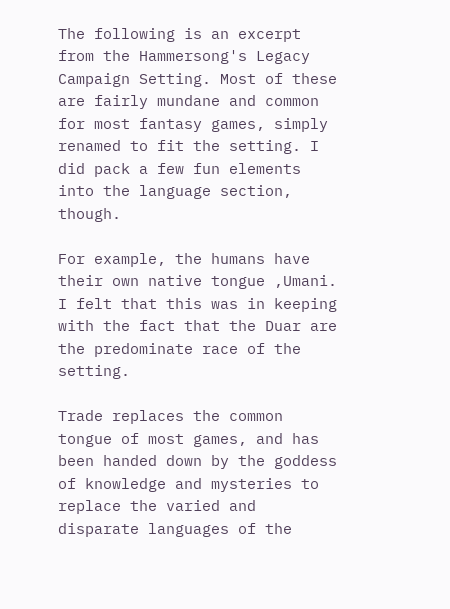The following is an excerpt from the Hammersong's Legacy Campaign Setting. Most of these are fairly mundane and common for most fantasy games, simply renamed to fit the setting. I did pack a few fun elements into the language section, though.

For example, the humans have their own native tongue ,Umani. I felt that this was in keeping with the fact that the Duar are the predominate race of the setting.

Trade replaces the common tongue of most games, and has been handed down by the goddess of knowledge and mysteries to replace the varied and disparate languages of the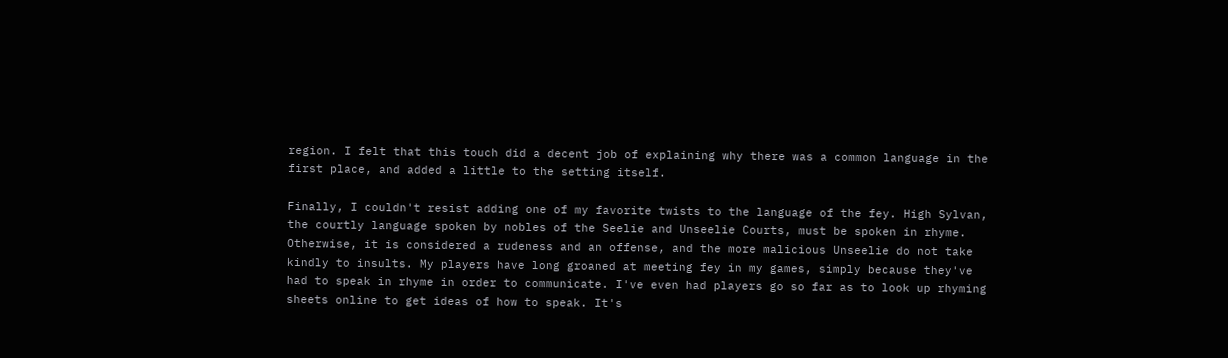region. I felt that this touch did a decent job of explaining why there was a common language in the first place, and added a little to the setting itself.

Finally, I couldn't resist adding one of my favorite twists to the language of the fey. High Sylvan, the courtly language spoken by nobles of the Seelie and Unseelie Courts, must be spoken in rhyme. Otherwise, it is considered a rudeness and an offense, and the more malicious Unseelie do not take kindly to insults. My players have long groaned at meeting fey in my games, simply because they've had to speak in rhyme in order to communicate. I've even had players go so far as to look up rhyming sheets online to get ideas of how to speak. It's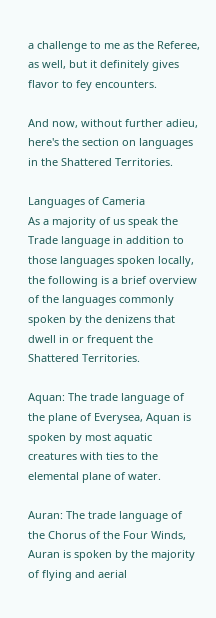a challenge to me as the Referee, as well, but it definitely gives flavor to fey encounters.

And now, without further adieu, here's the section on languages in the Shattered Territories.

Languages of Cameria
As a majority of us speak the Trade language in addition to those languages spoken locally, the following is a brief overview of the languages commonly spoken by the denizens that dwell in or frequent the Shattered Territories.

Aquan: The trade language of the plane of Everysea, Aquan is spoken by most aquatic creatures with ties to the elemental plane of water.

Auran: The trade language of the Chorus of the Four Winds, Auran is spoken by the majority of flying and aerial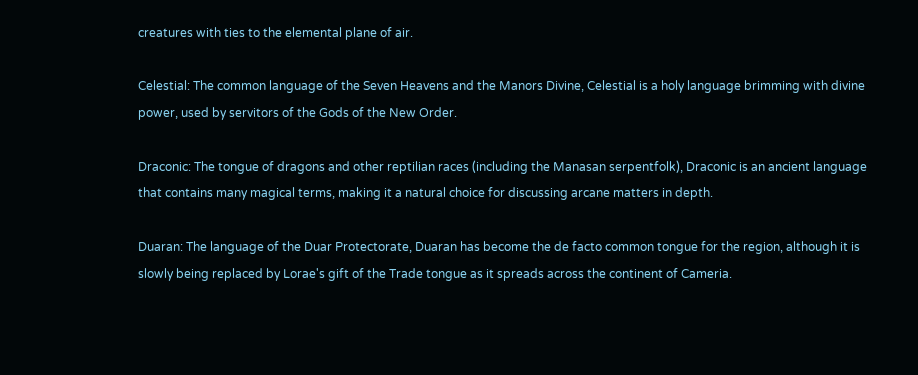creatures with ties to the elemental plane of air.

Celestial: The common language of the Seven Heavens and the Manors Divine, Celestial is a holy language brimming with divine power, used by servitors of the Gods of the New Order.

Draconic: The tongue of dragons and other reptilian races (including the Manasan serpentfolk), Draconic is an ancient language that contains many magical terms, making it a natural choice for discussing arcane matters in depth.

Duaran: The language of the Duar Protectorate, Duaran has become the de facto common tongue for the region, although it is slowly being replaced by Lorae's gift of the Trade tongue as it spreads across the continent of Cameria.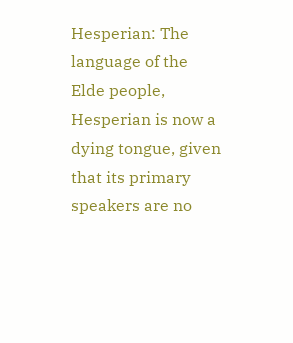Hesperian: The language of the Elde people, Hesperian is now a dying tongue, given that its primary speakers are no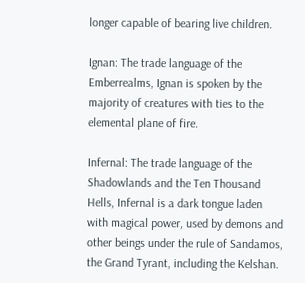longer capable of bearing live children.

Ignan: The trade language of the Emberrealms, Ignan is spoken by the majority of creatures with ties to the elemental plane of fire.

Infernal: The trade language of the Shadowlands and the Ten Thousand Hells, Infernal is a dark tongue laden with magical power, used by demons and other beings under the rule of Sandamos, the Grand Tyrant, including the Kelshan.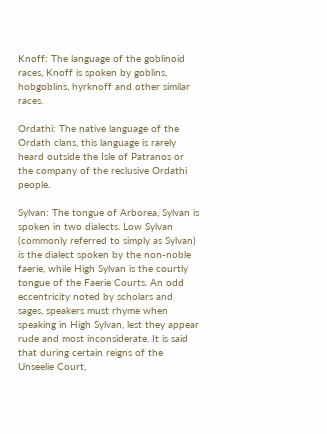Knoff: The language of the goblinoid races, Knoff is spoken by goblins, hobgoblins, hyrknoff and other similar races.

Ordathi: The native language of the Ordath clans, this language is rarely heard outside the Isle of Patranos or the company of the reclusive Ordathi people.

Sylvan: The tongue of Arborea, Sylvan is spoken in two dialects. Low Sylvan (commonly referred to simply as Sylvan) is the dialect spoken by the non-noble faerie, while High Sylvan is the courtly tongue of the Faerie Courts. An odd eccentricity noted by scholars and sages, speakers must rhyme when speaking in High Sylvan, lest they appear rude and most inconsiderate. It is said that during certain reigns of the Unseelie Court,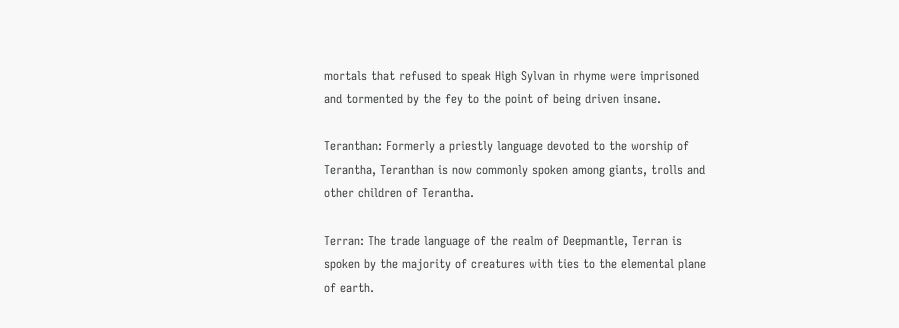mortals that refused to speak High Sylvan in rhyme were imprisoned and tormented by the fey to the point of being driven insane.

Teranthan: Formerly a priestly language devoted to the worship of Terantha, Teranthan is now commonly spoken among giants, trolls and other children of Terantha.

Terran: The trade language of the realm of Deepmantle, Terran is spoken by the majority of creatures with ties to the elemental plane of earth.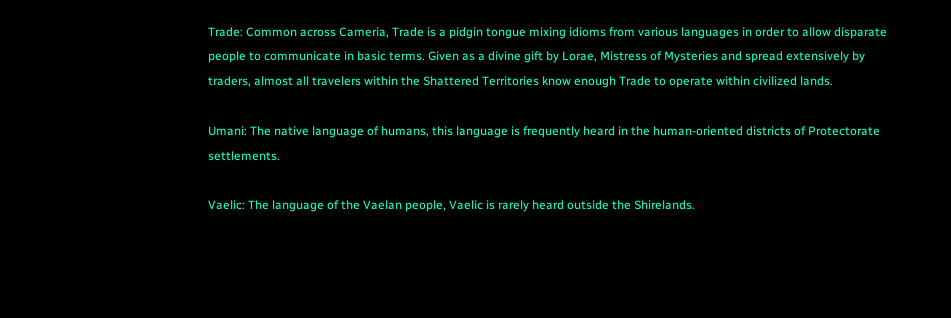Trade: Common across Cameria, Trade is a pidgin tongue mixing idioms from various languages in order to allow disparate people to communicate in basic terms. Given as a divine gift by Lorae, Mistress of Mysteries and spread extensively by traders, almost all travelers within the Shattered Territories know enough Trade to operate within civilized lands.

Umani: The native language of humans, this language is frequently heard in the human-oriented districts of Protectorate settlements.

Vaelic: The language of the Vaelan people, Vaelic is rarely heard outside the Shirelands.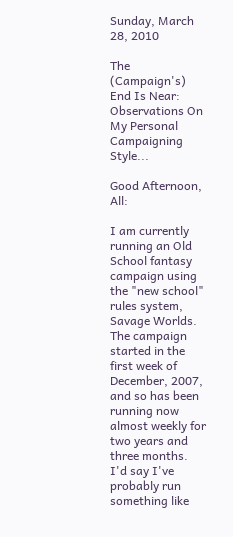Sunday, March 28, 2010

The (Campaign's) End Is Near: Observations On My Personal Campaigning Style...

Good Afternoon, All:

I am currently running an Old School fantasy campaign using the "new school" rules system, Savage Worlds. The campaign started in the first week of December, 2007, and so has been running now almost weekly for two years and three months. I'd say I've probably run something like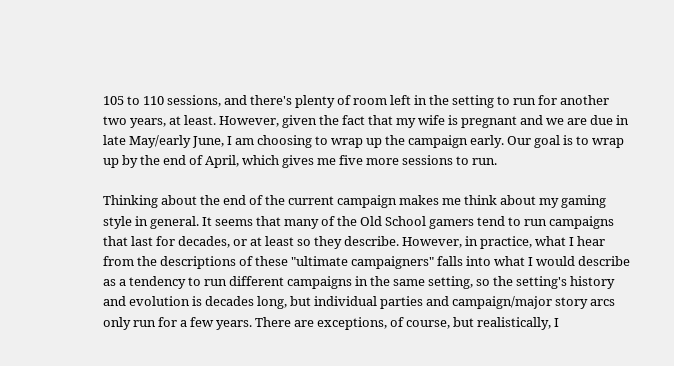105 to 110 sessions, and there's plenty of room left in the setting to run for another two years, at least. However, given the fact that my wife is pregnant and we are due in late May/early June, I am choosing to wrap up the campaign early. Our goal is to wrap up by the end of April, which gives me five more sessions to run.

Thinking about the end of the current campaign makes me think about my gaming style in general. It seems that many of the Old School gamers tend to run campaigns that last for decades, or at least so they describe. However, in practice, what I hear from the descriptions of these "ultimate campaigners" falls into what I would describe as a tendency to run different campaigns in the same setting, so the setting's history and evolution is decades long, but individual parties and campaign/major story arcs only run for a few years. There are exceptions, of course, but realistically, I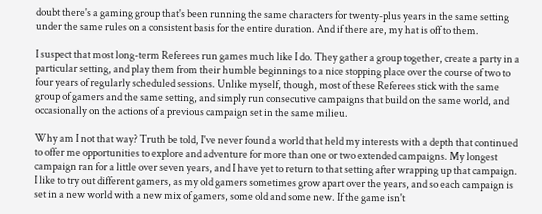doubt there's a gaming group that's been running the same characters for twenty-plus years in the same setting under the same rules on a consistent basis for the entire duration. And if there are, my hat is off to them.

I suspect that most long-term Referees run games much like I do. They gather a group together, create a party in a particular setting, and play them from their humble beginnings to a nice stopping place over the course of two to four years of regularly scheduled sessions. Unlike myself, though, most of these Referees stick with the same group of gamers and the same setting, and simply run consecutive campaigns that build on the same world, and occasionally on the actions of a previous campaign set in the same milieu.

Why am I not that way? Truth be told, I've never found a world that held my interests with a depth that continued to offer me opportunities to explore and adventure for more than one or two extended campaigns. My longest campaign ran for a little over seven years, and I have yet to return to that setting after wrapping up that campaign. I like to try out different gamers, as my old gamers sometimes grow apart over the years, and so each campaign is set in a new world with a new mix of gamers, some old and some new. If the game isn't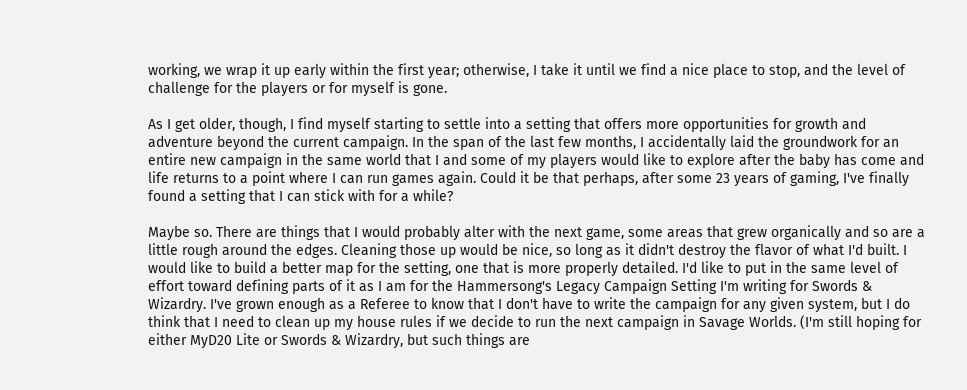working, we wrap it up early within the first year; otherwise, I take it until we find a nice place to stop, and the level of challenge for the players or for myself is gone.

As I get older, though, I find myself starting to settle into a setting that offers more opportunities for growth and adventure beyond the current campaign. In the span of the last few months, I accidentally laid the groundwork for an entire new campaign in the same world that I and some of my players would like to explore after the baby has come and life returns to a point where I can run games again. Could it be that perhaps, after some 23 years of gaming, I've finally found a setting that I can stick with for a while?

Maybe so. There are things that I would probably alter with the next game, some areas that grew organically and so are a little rough around the edges. Cleaning those up would be nice, so long as it didn't destroy the flavor of what I'd built. I would like to build a better map for the setting, one that is more properly detailed. I'd like to put in the same level of effort toward defining parts of it as I am for the Hammersong's Legacy Campaign Setting I'm writing for Swords & Wizardry. I've grown enough as a Referee to know that I don't have to write the campaign for any given system, but I do think that I need to clean up my house rules if we decide to run the next campaign in Savage Worlds. (I'm still hoping for either MyD20 Lite or Swords & Wizardry, but such things are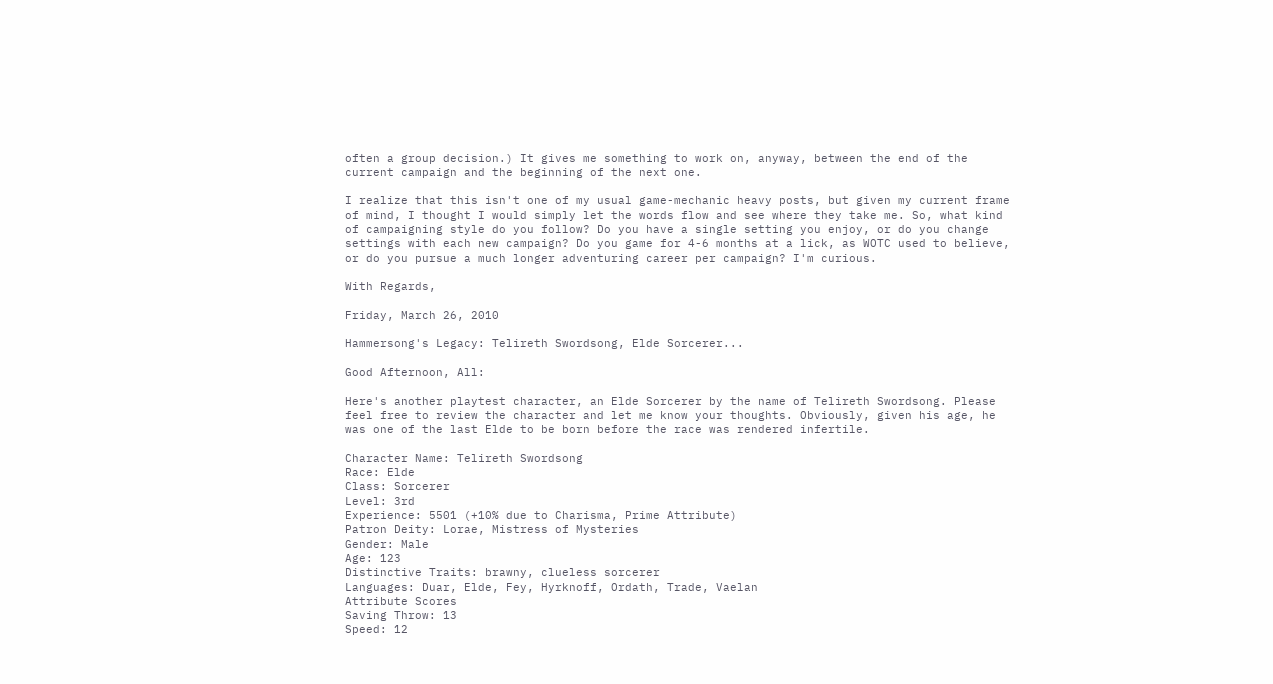often a group decision.) It gives me something to work on, anyway, between the end of the current campaign and the beginning of the next one.

I realize that this isn't one of my usual game-mechanic heavy posts, but given my current frame of mind, I thought I would simply let the words flow and see where they take me. So, what kind of campaigning style do you follow? Do you have a single setting you enjoy, or do you change settings with each new campaign? Do you game for 4-6 months at a lick, as WOTC used to believe, or do you pursue a much longer adventuring career per campaign? I'm curious.

With Regards,

Friday, March 26, 2010

Hammersong's Legacy: Telireth Swordsong, Elde Sorcerer...

Good Afternoon, All:

Here's another playtest character, an Elde Sorcerer by the name of Telireth Swordsong. Please feel free to review the character and let me know your thoughts. Obviously, given his age, he was one of the last Elde to be born before the race was rendered infertile.

Character Name: Telireth Swordsong
Race: Elde
Class: Sorcerer
Level: 3rd
Experience: 5501 (+10% due to Charisma, Prime Attribute)
Patron Deity: Lorae, Mistress of Mysteries
Gender: Male
Age: 123
Distinctive Traits: brawny, clueless sorcerer
Languages: Duar, Elde, Fey, Hyrknoff, Ordath, Trade, Vaelan
Attribute Scores
Saving Throw: 13
Speed: 12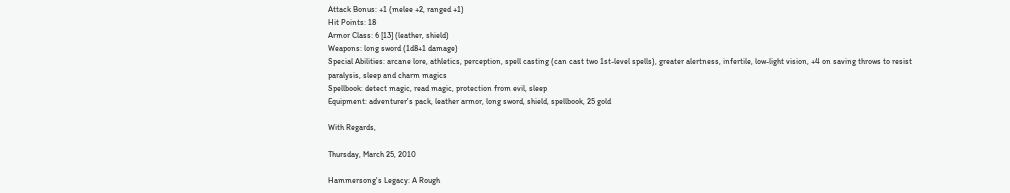Attack Bonus: +1 (melee +2, ranged +1)
Hit Points: 18
Armor Class: 6 [13] (leather, shield)
Weapons: long sword (1d8+1 damage)
Special Abilities: arcane lore, athletics, perception, spell casting (can cast two 1st-level spells), greater alertness, infertile, low-light vision, +4 on saving throws to resist paralysis, sleep and charm magics
Spellbook: detect magic, read magic, protection from evil, sleep
Equipment: adventurer's pack, leather armor, long sword, shield, spellbook, 25 gold

With Regards,

Thursday, March 25, 2010

Hammersong's Legacy: A Rough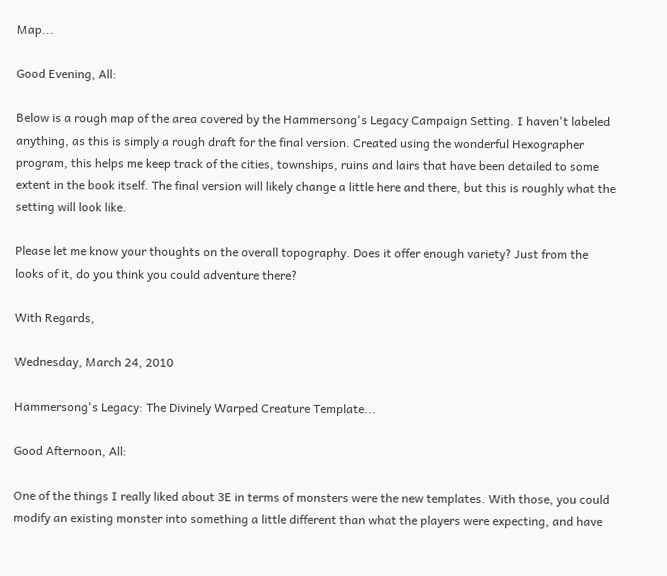Map...

Good Evening, All:

Below is a rough map of the area covered by the Hammersong's Legacy Campaign Setting. I haven't labeled anything, as this is simply a rough draft for the final version. Created using the wonderful Hexographer program, this helps me keep track of the cities, townships, ruins and lairs that have been detailed to some extent in the book itself. The final version will likely change a little here and there, but this is roughly what the setting will look like.

Please let me know your thoughts on the overall topography. Does it offer enough variety? Just from the looks of it, do you think you could adventure there?

With Regards,

Wednesday, March 24, 2010

Hammersong's Legacy: The Divinely Warped Creature Template...

Good Afternoon, All:

One of the things I really liked about 3E in terms of monsters were the new templates. With those, you could modify an existing monster into something a little different than what the players were expecting, and have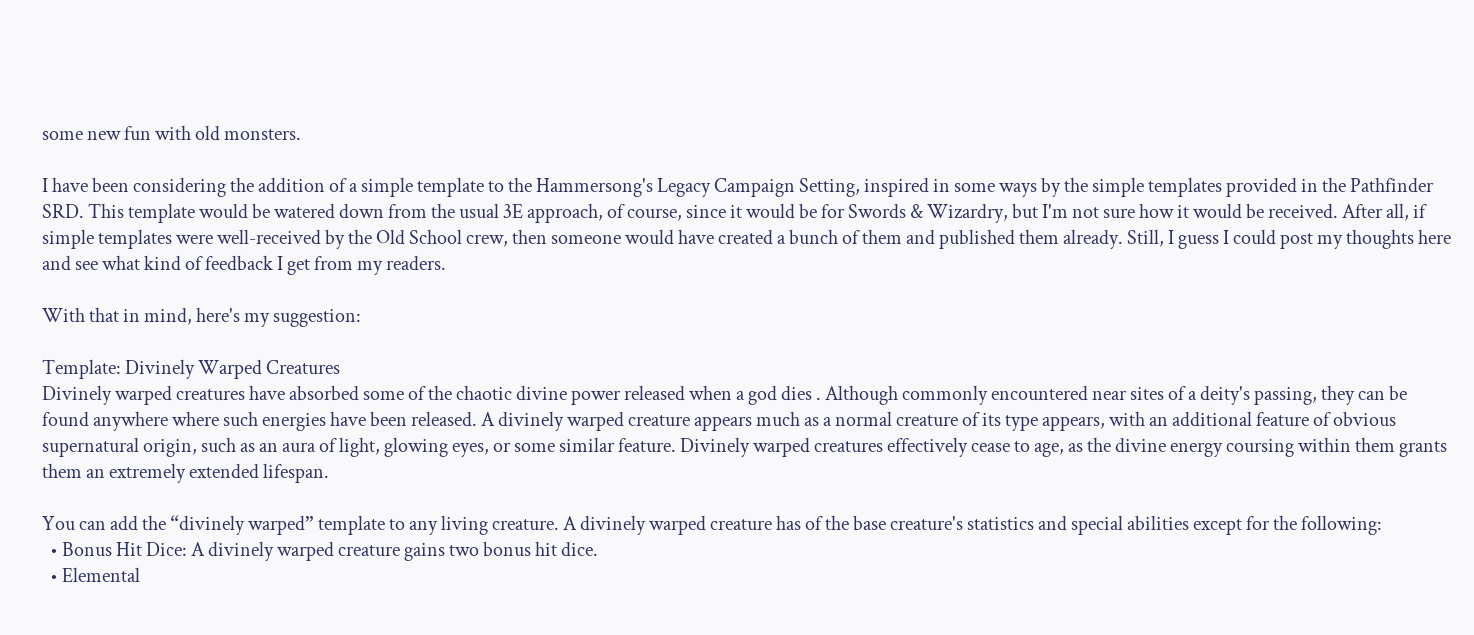some new fun with old monsters.

I have been considering the addition of a simple template to the Hammersong's Legacy Campaign Setting, inspired in some ways by the simple templates provided in the Pathfinder SRD. This template would be watered down from the usual 3E approach, of course, since it would be for Swords & Wizardry, but I'm not sure how it would be received. After all, if simple templates were well-received by the Old School crew, then someone would have created a bunch of them and published them already. Still, I guess I could post my thoughts here and see what kind of feedback I get from my readers.

With that in mind, here's my suggestion:

Template: Divinely Warped Creatures
Divinely warped creatures have absorbed some of the chaotic divine power released when a god dies . Although commonly encountered near sites of a deity's passing, they can be found anywhere where such energies have been released. A divinely warped creature appears much as a normal creature of its type appears, with an additional feature of obvious supernatural origin, such as an aura of light, glowing eyes, or some similar feature. Divinely warped creatures effectively cease to age, as the divine energy coursing within them grants them an extremely extended lifespan.

You can add the “divinely warped” template to any living creature. A divinely warped creature has of the base creature's statistics and special abilities except for the following:
  • Bonus Hit Dice: A divinely warped creature gains two bonus hit dice.
  • Elemental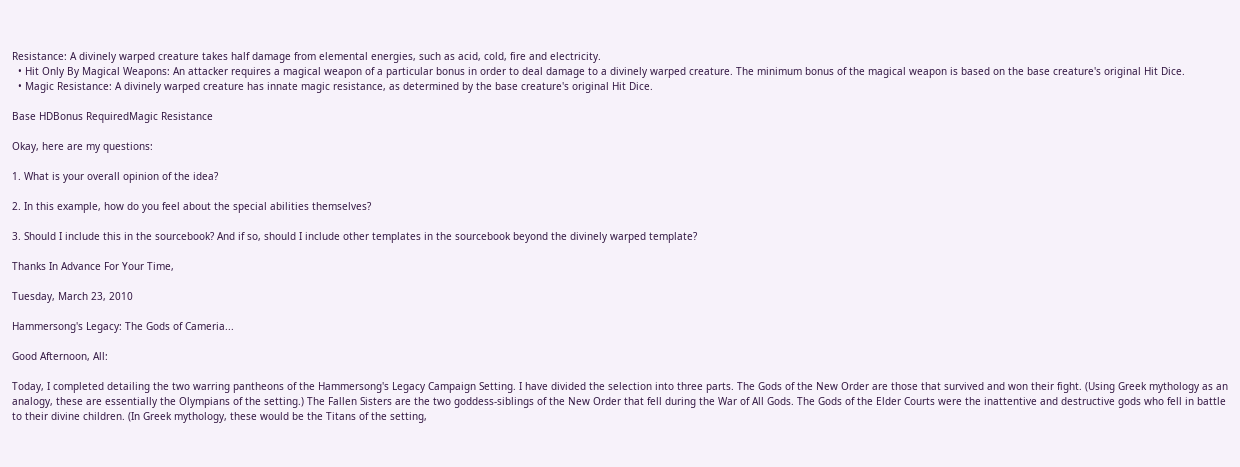Resistance: A divinely warped creature takes half damage from elemental energies, such as acid, cold, fire and electricity.
  • Hit Only By Magical Weapons: An attacker requires a magical weapon of a particular bonus in order to deal damage to a divinely warped creature. The minimum bonus of the magical weapon is based on the base creature's original Hit Dice.
  • Magic Resistance: A divinely warped creature has innate magic resistance, as determined by the base creature's original Hit Dice.

Base HDBonus RequiredMagic Resistance

Okay, here are my questions:

1. What is your overall opinion of the idea?

2. In this example, how do you feel about the special abilities themselves?

3. Should I include this in the sourcebook? And if so, should I include other templates in the sourcebook beyond the divinely warped template?

Thanks In Advance For Your Time,

Tuesday, March 23, 2010

Hammersong's Legacy: The Gods of Cameria...

Good Afternoon, All:

Today, I completed detailing the two warring pantheons of the Hammersong's Legacy Campaign Setting. I have divided the selection into three parts. The Gods of the New Order are those that survived and won their fight. (Using Greek mythology as an analogy, these are essentially the Olympians of the setting.) The Fallen Sisters are the two goddess-siblings of the New Order that fell during the War of All Gods. The Gods of the Elder Courts were the inattentive and destructive gods who fell in battle to their divine children. (In Greek mythology, these would be the Titans of the setting,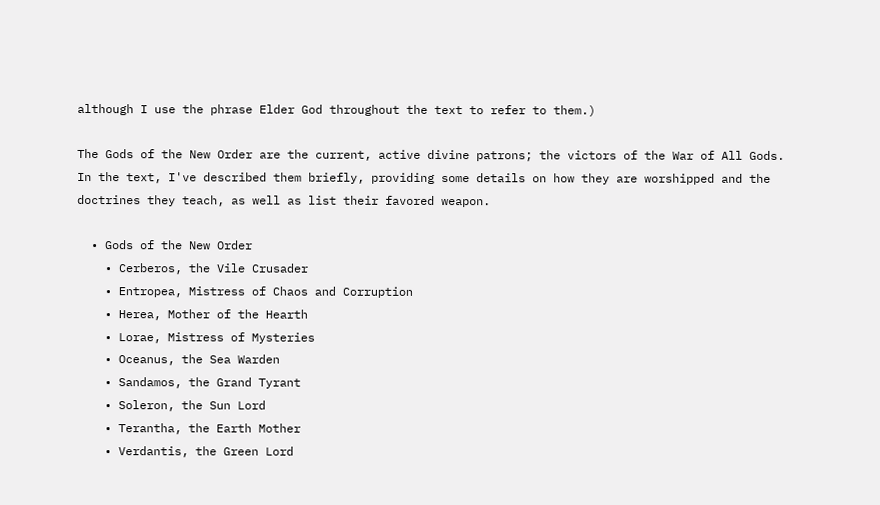although I use the phrase Elder God throughout the text to refer to them.)

The Gods of the New Order are the current, active divine patrons; the victors of the War of All Gods. In the text, I've described them briefly, providing some details on how they are worshipped and the doctrines they teach, as well as list their favored weapon.

  • Gods of the New Order
    • Cerberos, the Vile Crusader
    • Entropea, Mistress of Chaos and Corruption
    • Herea, Mother of the Hearth
    • Lorae, Mistress of Mysteries
    • Oceanus, the Sea Warden
    • Sandamos, the Grand Tyrant
    • Soleron, the Sun Lord
    • Terantha, the Earth Mother
    • Verdantis, the Green Lord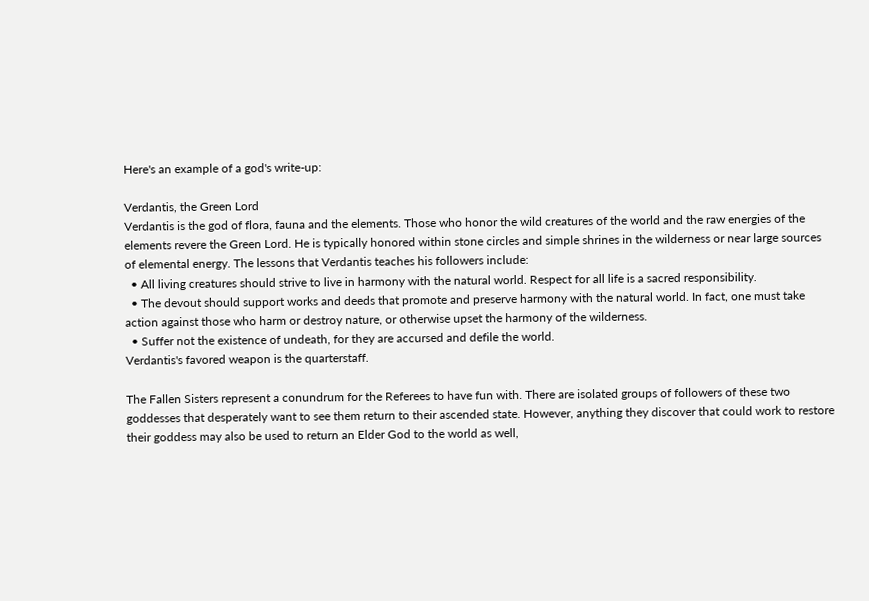Here's an example of a god's write-up:

Verdantis, the Green Lord
Verdantis is the god of flora, fauna and the elements. Those who honor the wild creatures of the world and the raw energies of the elements revere the Green Lord. He is typically honored within stone circles and simple shrines in the wilderness or near large sources of elemental energy. The lessons that Verdantis teaches his followers include:
  • All living creatures should strive to live in harmony with the natural world. Respect for all life is a sacred responsibility.
  • The devout should support works and deeds that promote and preserve harmony with the natural world. In fact, one must take action against those who harm or destroy nature, or otherwise upset the harmony of the wilderness.
  • Suffer not the existence of undeath, for they are accursed and defile the world.
Verdantis's favored weapon is the quarterstaff.

The Fallen Sisters represent a conundrum for the Referees to have fun with. There are isolated groups of followers of these two goddesses that desperately want to see them return to their ascended state. However, anything they discover that could work to restore their goddess may also be used to return an Elder God to the world as well,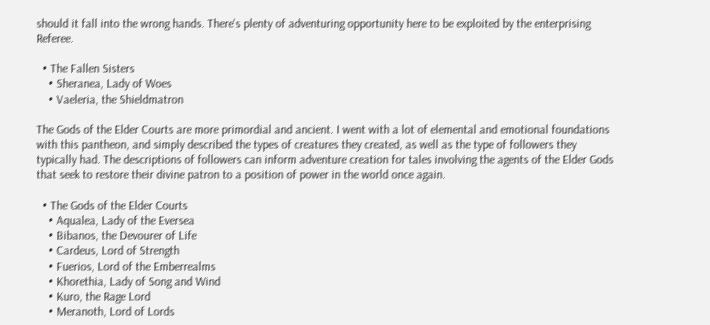should it fall into the wrong hands. There's plenty of adventuring opportunity here to be exploited by the enterprising Referee.

  • The Fallen Sisters
    • Sheranea, Lady of Woes
    • Vaeleria, the Shieldmatron

The Gods of the Elder Courts are more primordial and ancient. I went with a lot of elemental and emotional foundations with this pantheon, and simply described the types of creatures they created, as well as the type of followers they typically had. The descriptions of followers can inform adventure creation for tales involving the agents of the Elder Gods that seek to restore their divine patron to a position of power in the world once again.

  • The Gods of the Elder Courts
    • Aqualea, Lady of the Eversea
    • Bibanos, the Devourer of Life
    • Cardeus, Lord of Strength
    • Fuerios, Lord of the Emberrealms
    • Khorethia, Lady of Song and Wind
    • Kuro, the Rage Lord
    • Meranoth, Lord of Lords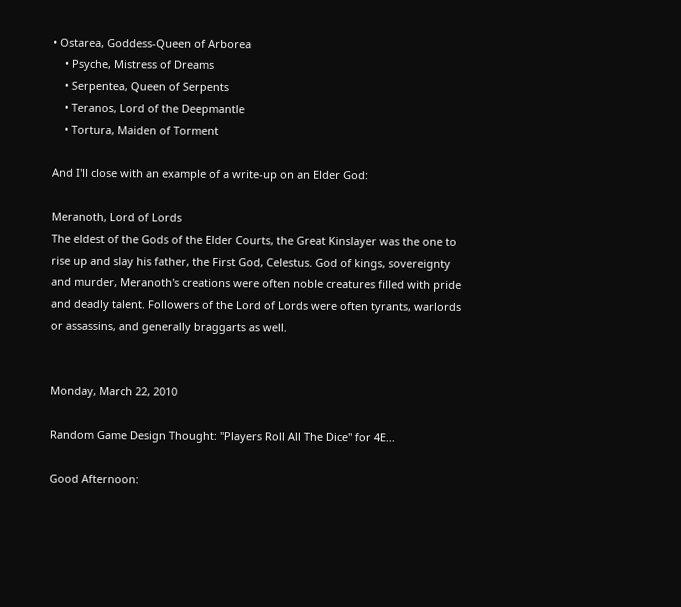• Ostarea, Goddess-Queen of Arborea
    • Psyche, Mistress of Dreams
    • Serpentea, Queen of Serpents
    • Teranos, Lord of the Deepmantle
    • Tortura, Maiden of Torment

And I'll close with an example of a write-up on an Elder God:

Meranoth, Lord of Lords
The eldest of the Gods of the Elder Courts, the Great Kinslayer was the one to rise up and slay his father, the First God, Celestus. God of kings, sovereignty and murder, Meranoth's creations were often noble creatures filled with pride and deadly talent. Followers of the Lord of Lords were often tyrants, warlords or assassins, and generally braggarts as well.


Monday, March 22, 2010

Random Game Design Thought: "Players Roll All The Dice" for 4E...

Good Afternoon: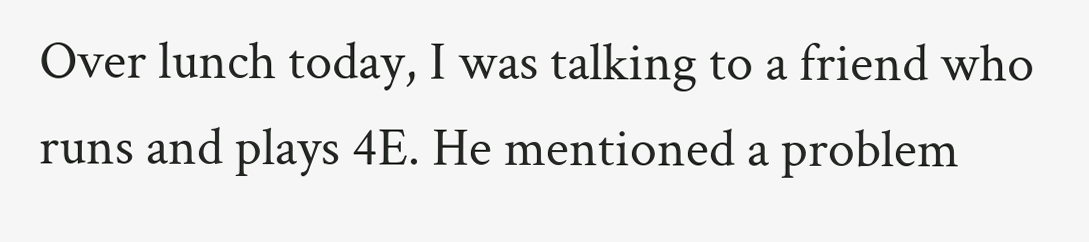Over lunch today, I was talking to a friend who runs and plays 4E. He mentioned a problem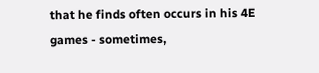that he finds often occurs in his 4E games - sometimes,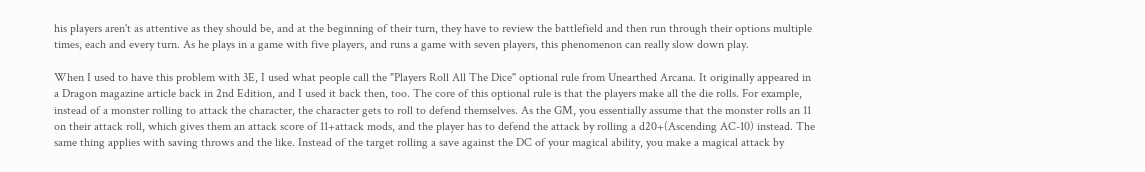his players aren't as attentive as they should be, and at the beginning of their turn, they have to review the battlefield and then run through their options multiple times, each and every turn. As he plays in a game with five players, and runs a game with seven players, this phenomenon can really slow down play.

When I used to have this problem with 3E, I used what people call the "Players Roll All The Dice" optional rule from Unearthed Arcana. It originally appeared in a Dragon magazine article back in 2nd Edition, and I used it back then, too. The core of this optional rule is that the players make all the die rolls. For example, instead of a monster rolling to attack the character, the character gets to roll to defend themselves. As the GM, you essentially assume that the monster rolls an 11 on their attack roll, which gives them an attack score of 11+attack mods, and the player has to defend the attack by rolling a d20+(Ascending AC-10) instead. The same thing applies with saving throws and the like. Instead of the target rolling a save against the DC of your magical ability, you make a magical attack by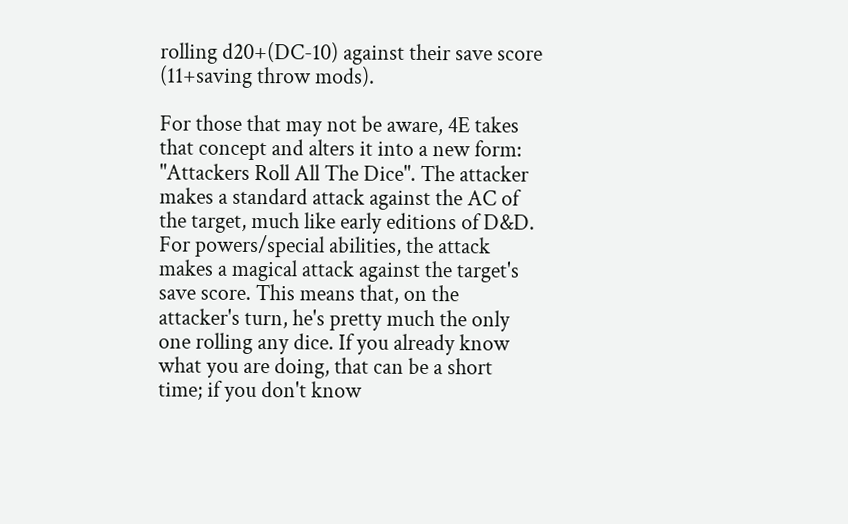rolling d20+(DC-10) against their save score (11+saving throw mods).

For those that may not be aware, 4E takes that concept and alters it into a new form: "Attackers Roll All The Dice". The attacker makes a standard attack against the AC of the target, much like early editions of D&D. For powers/special abilities, the attack makes a magical attack against the target's save score. This means that, on the attacker's turn, he's pretty much the only one rolling any dice. If you already know what you are doing, that can be a short time; if you don't know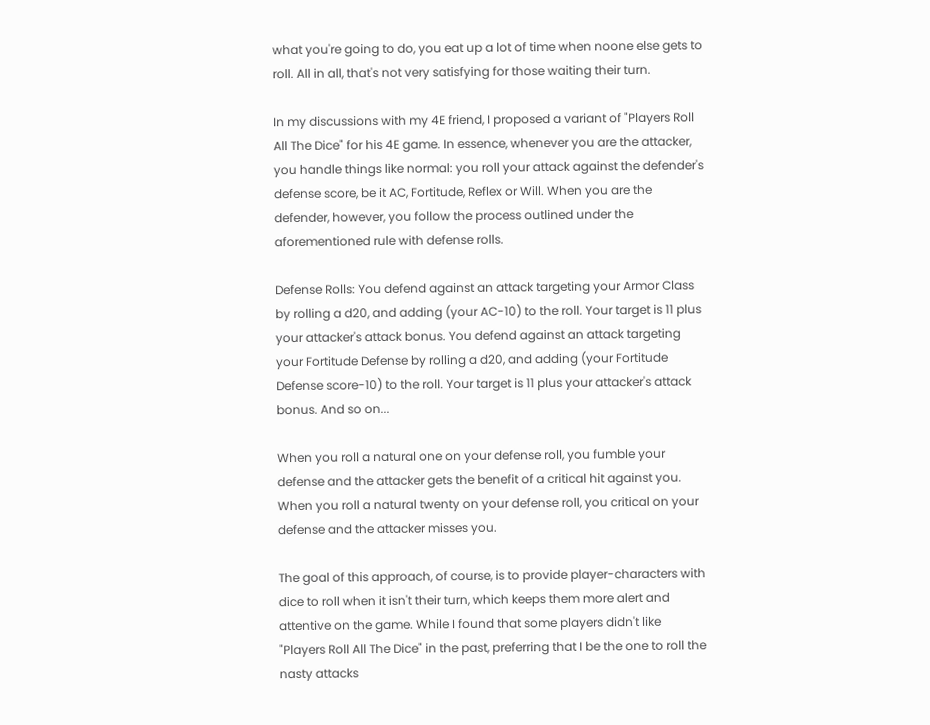what you're going to do, you eat up a lot of time when noone else gets to roll. All in all, that's not very satisfying for those waiting their turn.

In my discussions with my 4E friend, I proposed a variant of "Players Roll All The Dice" for his 4E game. In essence, whenever you are the attacker, you handle things like normal: you roll your attack against the defender's defense score, be it AC, Fortitude, Reflex or Will. When you are the defender, however, you follow the process outlined under the aforementioned rule with defense rolls.

Defense Rolls: You defend against an attack targeting your Armor Class by rolling a d20, and adding (your AC-10) to the roll. Your target is 11 plus your attacker's attack bonus. You defend against an attack targeting your Fortitude Defense by rolling a d20, and adding (your Fortitude Defense score-10) to the roll. Your target is 11 plus your attacker's attack bonus. And so on...

When you roll a natural one on your defense roll, you fumble your defense and the attacker gets the benefit of a critical hit against you. When you roll a natural twenty on your defense roll, you critical on your defense and the attacker misses you.

The goal of this approach, of course, is to provide player-characters with dice to roll when it isn't their turn, which keeps them more alert and attentive on the game. While I found that some players didn't like "Players Roll All The Dice" in the past, preferring that I be the one to roll the nasty attacks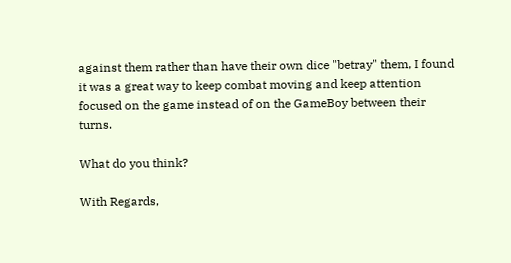against them rather than have their own dice "betray" them, I found it was a great way to keep combat moving and keep attention focused on the game instead of on the GameBoy between their turns.

What do you think?

With Regards,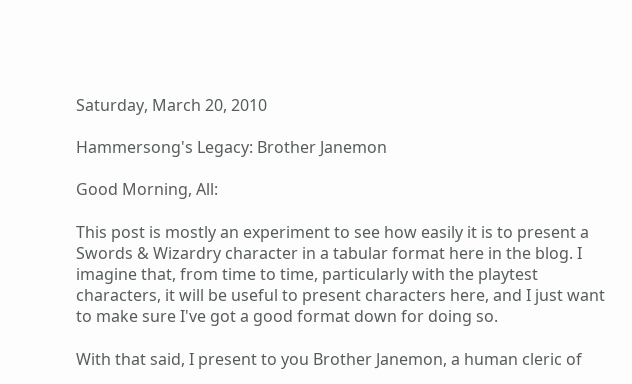Saturday, March 20, 2010

Hammersong's Legacy: Brother Janemon

Good Morning, All:

This post is mostly an experiment to see how easily it is to present a Swords & Wizardry character in a tabular format here in the blog. I imagine that, from time to time, particularly with the playtest characters, it will be useful to present characters here, and I just want to make sure I've got a good format down for doing so.

With that said, I present to you Brother Janemon, a human cleric of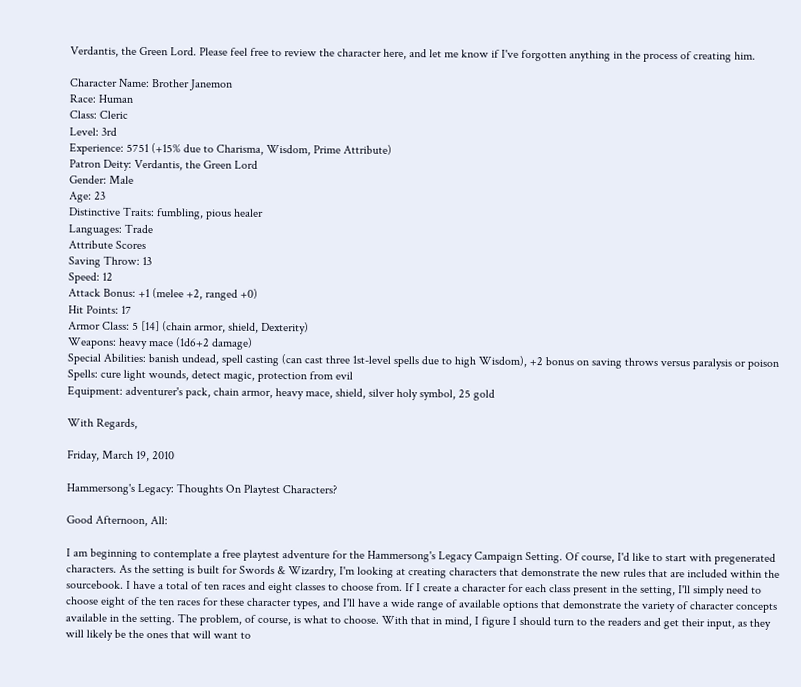Verdantis, the Green Lord. Please feel free to review the character here, and let me know if I've forgotten anything in the process of creating him.

Character Name: Brother Janemon
Race: Human
Class: Cleric
Level: 3rd
Experience: 5751 (+15% due to Charisma, Wisdom, Prime Attribute)
Patron Deity: Verdantis, the Green Lord
Gender: Male
Age: 23
Distinctive Traits: fumbling, pious healer
Languages: Trade
Attribute Scores
Saving Throw: 13
Speed: 12
Attack Bonus: +1 (melee +2, ranged +0)
Hit Points: 17
Armor Class: 5 [14] (chain armor, shield, Dexterity)
Weapons: heavy mace (1d6+2 damage)
Special Abilities: banish undead, spell casting (can cast three 1st-level spells due to high Wisdom), +2 bonus on saving throws versus paralysis or poison
Spells: cure light wounds, detect magic, protection from evil
Equipment: adventurer's pack, chain armor, heavy mace, shield, silver holy symbol, 25 gold

With Regards,

Friday, March 19, 2010

Hammersong's Legacy: Thoughts On Playtest Characters?

Good Afternoon, All:

I am beginning to contemplate a free playtest adventure for the Hammersong's Legacy Campaign Setting. Of course, I'd like to start with pregenerated characters. As the setting is built for Swords & Wizardry, I'm looking at creating characters that demonstrate the new rules that are included within the sourcebook. I have a total of ten races and eight classes to choose from. If I create a character for each class present in the setting, I'll simply need to choose eight of the ten races for these character types, and I'll have a wide range of available options that demonstrate the variety of character concepts available in the setting. The problem, of course, is what to choose. With that in mind, I figure I should turn to the readers and get their input, as they will likely be the ones that will want to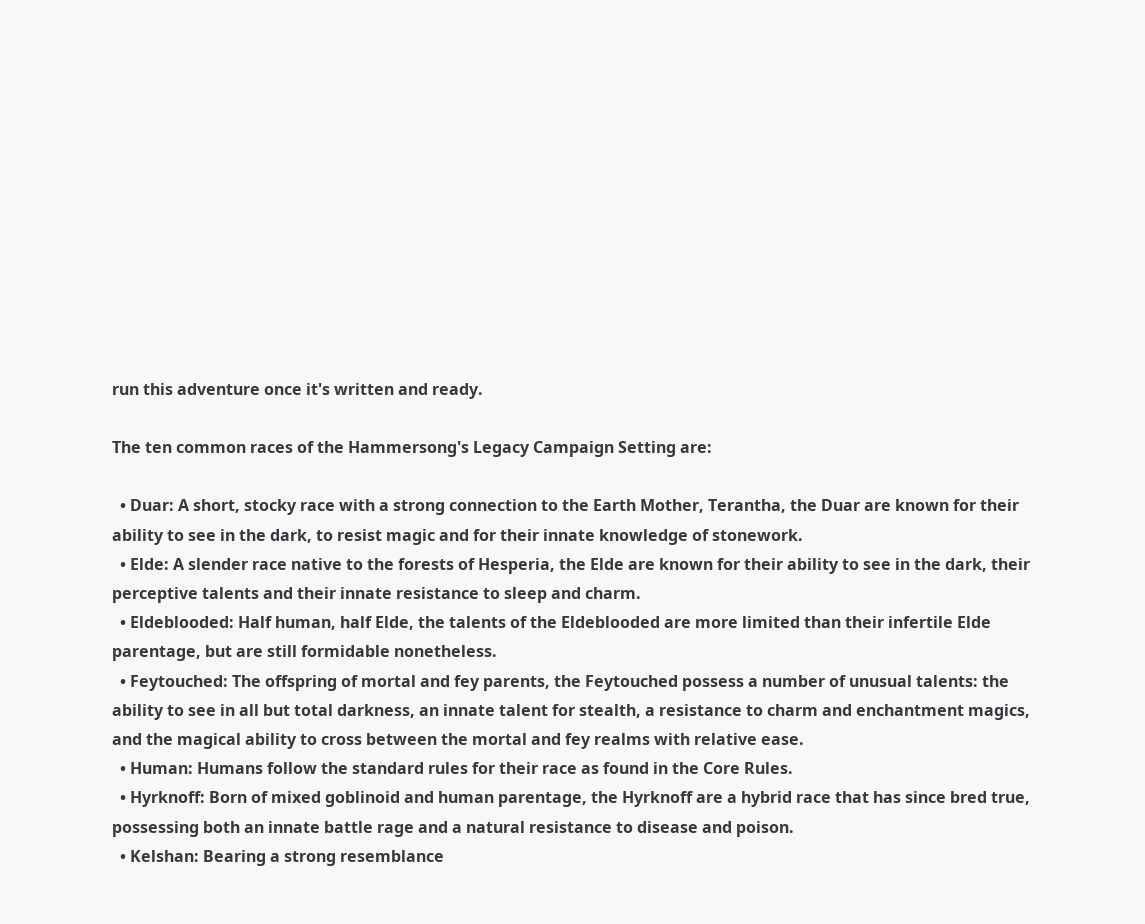run this adventure once it's written and ready.

The ten common races of the Hammersong's Legacy Campaign Setting are:

  • Duar: A short, stocky race with a strong connection to the Earth Mother, Terantha, the Duar are known for their ability to see in the dark, to resist magic and for their innate knowledge of stonework.
  • Elde: A slender race native to the forests of Hesperia, the Elde are known for their ability to see in the dark, their perceptive talents and their innate resistance to sleep and charm.
  • Eldeblooded: Half human, half Elde, the talents of the Eldeblooded are more limited than their infertile Elde parentage, but are still formidable nonetheless.
  • Feytouched: The offspring of mortal and fey parents, the Feytouched possess a number of unusual talents: the ability to see in all but total darkness, an innate talent for stealth, a resistance to charm and enchantment magics, and the magical ability to cross between the mortal and fey realms with relative ease.
  • Human: Humans follow the standard rules for their race as found in the Core Rules.
  • Hyrknoff: Born of mixed goblinoid and human parentage, the Hyrknoff are a hybrid race that has since bred true, possessing both an innate battle rage and a natural resistance to disease and poison.
  • Kelshan: Bearing a strong resemblance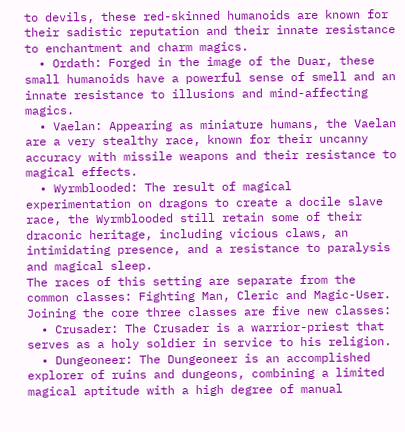to devils, these red-skinned humanoids are known for their sadistic reputation and their innate resistance to enchantment and charm magics.
  • Ordath: Forged in the image of the Duar, these small humanoids have a powerful sense of smell and an innate resistance to illusions and mind-affecting magics.
  • Vaelan: Appearing as miniature humans, the Vaelan are a very stealthy race, known for their uncanny accuracy with missile weapons and their resistance to magical effects.
  • Wyrmblooded: The result of magical experimentation on dragons to create a docile slave race, the Wyrmblooded still retain some of their draconic heritage, including vicious claws, an intimidating presence, and a resistance to paralysis and magical sleep.
The races of this setting are separate from the common classes: Fighting Man, Cleric and Magic-User. Joining the core three classes are five new classes:
  • Crusader: The Crusader is a warrior-priest that serves as a holy soldier in service to his religion.
  • Dungeoneer: The Dungeoneer is an accomplished explorer of ruins and dungeons, combining a limited magical aptitude with a high degree of manual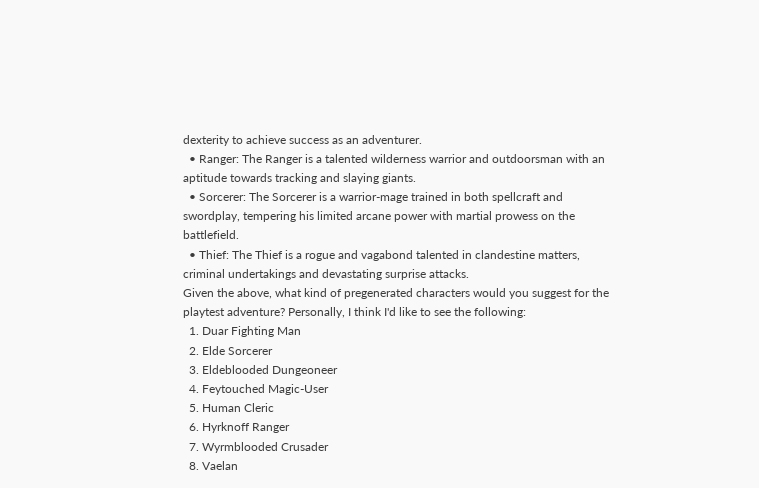dexterity to achieve success as an adventurer.
  • Ranger: The Ranger is a talented wilderness warrior and outdoorsman with an aptitude towards tracking and slaying giants.
  • Sorcerer: The Sorcerer is a warrior-mage trained in both spellcraft and swordplay, tempering his limited arcane power with martial prowess on the battlefield.
  • Thief: The Thief is a rogue and vagabond talented in clandestine matters, criminal undertakings and devastating surprise attacks.
Given the above, what kind of pregenerated characters would you suggest for the playtest adventure? Personally, I think I'd like to see the following:
  1. Duar Fighting Man
  2. Elde Sorcerer
  3. Eldeblooded Dungeoneer
  4. Feytouched Magic-User
  5. Human Cleric
  6. Hyrknoff Ranger
  7. Wyrmblooded Crusader
  8. Vaelan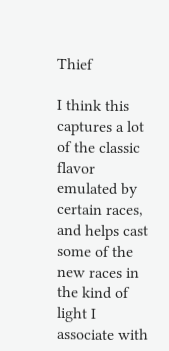Thief

I think this captures a lot of the classic flavor emulated by certain races, and helps cast some of the new races in the kind of light I associate with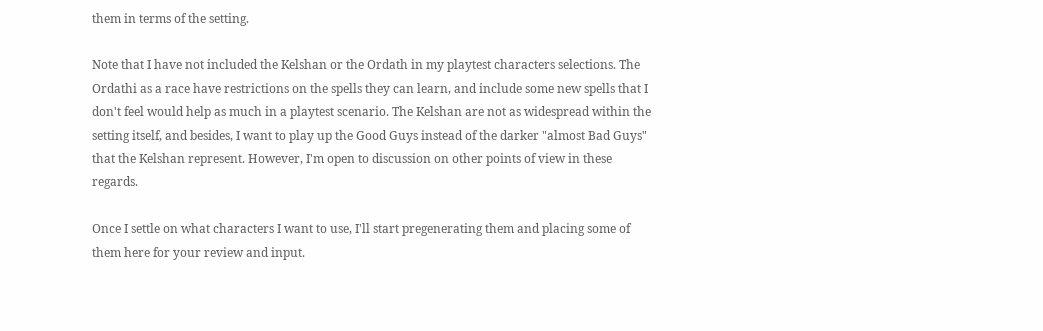them in terms of the setting.

Note that I have not included the Kelshan or the Ordath in my playtest characters selections. The Ordathi as a race have restrictions on the spells they can learn, and include some new spells that I don't feel would help as much in a playtest scenario. The Kelshan are not as widespread within the setting itself, and besides, I want to play up the Good Guys instead of the darker "almost Bad Guys" that the Kelshan represent. However, I'm open to discussion on other points of view in these regards.

Once I settle on what characters I want to use, I'll start pregenerating them and placing some of them here for your review and input.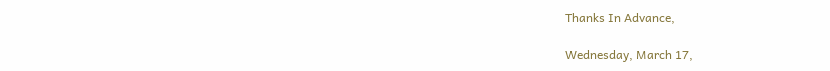Thanks In Advance,

Wednesday, March 17,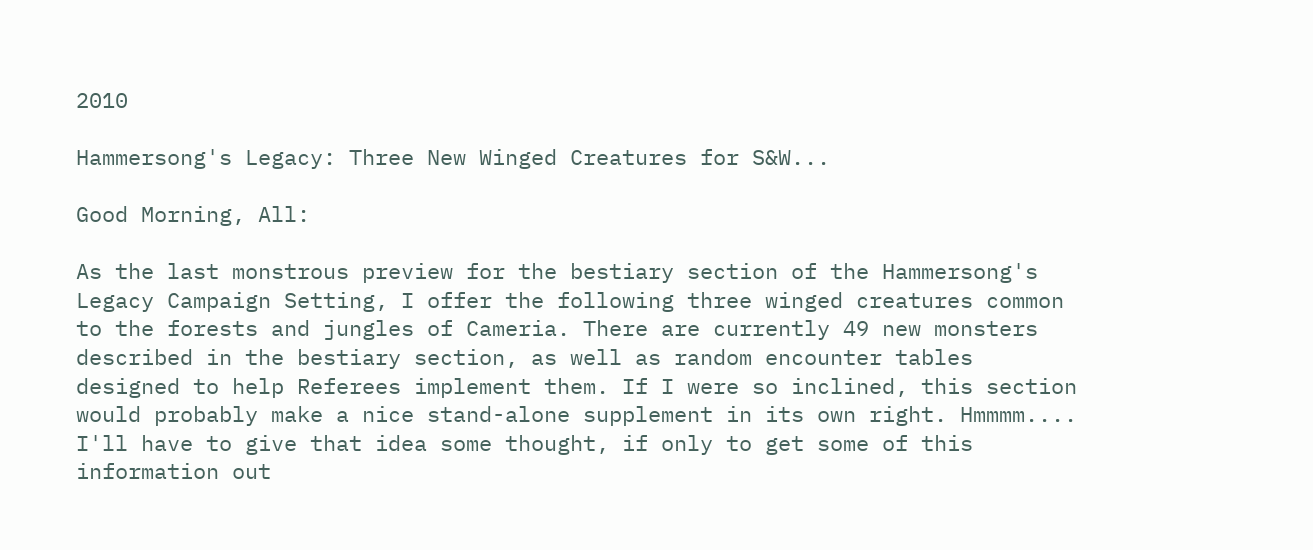2010

Hammersong's Legacy: Three New Winged Creatures for S&W...

Good Morning, All:

As the last monstrous preview for the bestiary section of the Hammersong's Legacy Campaign Setting, I offer the following three winged creatures common to the forests and jungles of Cameria. There are currently 49 new monsters described in the bestiary section, as well as random encounter tables designed to help Referees implement them. If I were so inclined, this section would probably make a nice stand-alone supplement in its own right. Hmmmm.... I'll have to give that idea some thought, if only to get some of this information out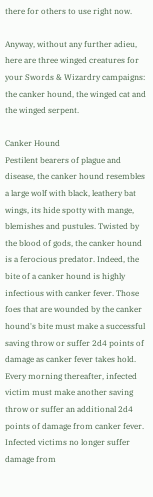there for others to use right now.

Anyway, without any further adieu, here are three winged creatures for your Swords & Wizardry campaigns: the canker hound, the winged cat and the winged serpent.

Canker Hound
Pestilent bearers of plague and disease, the canker hound resembles a large wolf with black, leathery bat wings, its hide spotty with mange, blemishes and pustules. Twisted by the blood of gods, the canker hound is a ferocious predator. Indeed, the bite of a canker hound is highly infectious with canker fever. Those foes that are wounded by the canker hound's bite must make a successful saving throw or suffer 2d4 points of damage as canker fever takes hold. Every morning thereafter, infected victim must make another saving throw or suffer an additional 2d4 points of damage from canker fever. Infected victims no longer suffer damage from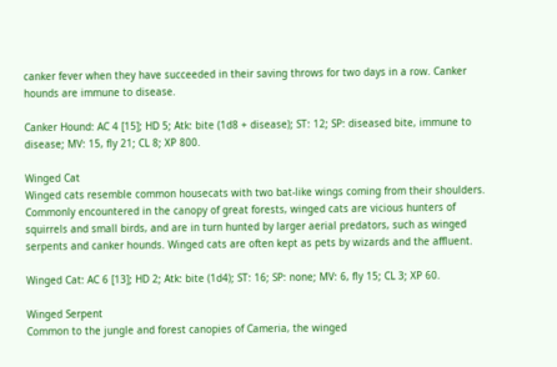canker fever when they have succeeded in their saving throws for two days in a row. Canker hounds are immune to disease.

Canker Hound: AC 4 [15]; HD 5; Atk: bite (1d8 + disease); ST: 12; SP: diseased bite, immune to disease; MV: 15, fly 21; CL 8; XP 800.

Winged Cat
Winged cats resemble common housecats with two bat-like wings coming from their shoulders. Commonly encountered in the canopy of great forests, winged cats are vicious hunters of squirrels and small birds, and are in turn hunted by larger aerial predators, such as winged serpents and canker hounds. Winged cats are often kept as pets by wizards and the affluent.

Winged Cat: AC 6 [13]; HD 2; Atk: bite (1d4); ST: 16; SP: none; MV: 6, fly 15; CL 3; XP 60.

Winged Serpent
Common to the jungle and forest canopies of Cameria, the winged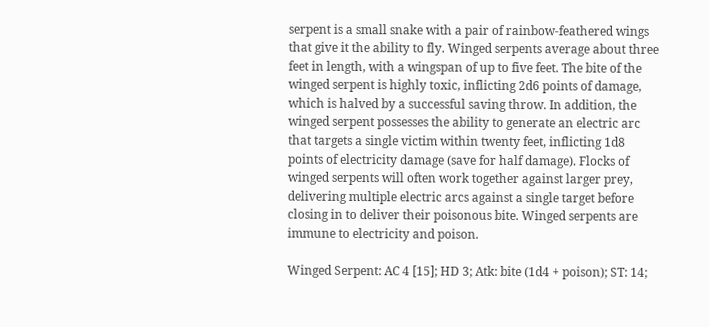serpent is a small snake with a pair of rainbow-feathered wings that give it the ability to fly. Winged serpents average about three feet in length, with a wingspan of up to five feet. The bite of the winged serpent is highly toxic, inflicting 2d6 points of damage, which is halved by a successful saving throw. In addition, the winged serpent possesses the ability to generate an electric arc that targets a single victim within twenty feet, inflicting 1d8 points of electricity damage (save for half damage). Flocks of winged serpents will often work together against larger prey, delivering multiple electric arcs against a single target before closing in to deliver their poisonous bite. Winged serpents are immune to electricity and poison.

Winged Serpent: AC 4 [15]; HD 3; Atk: bite (1d4 + poison); ST: 14;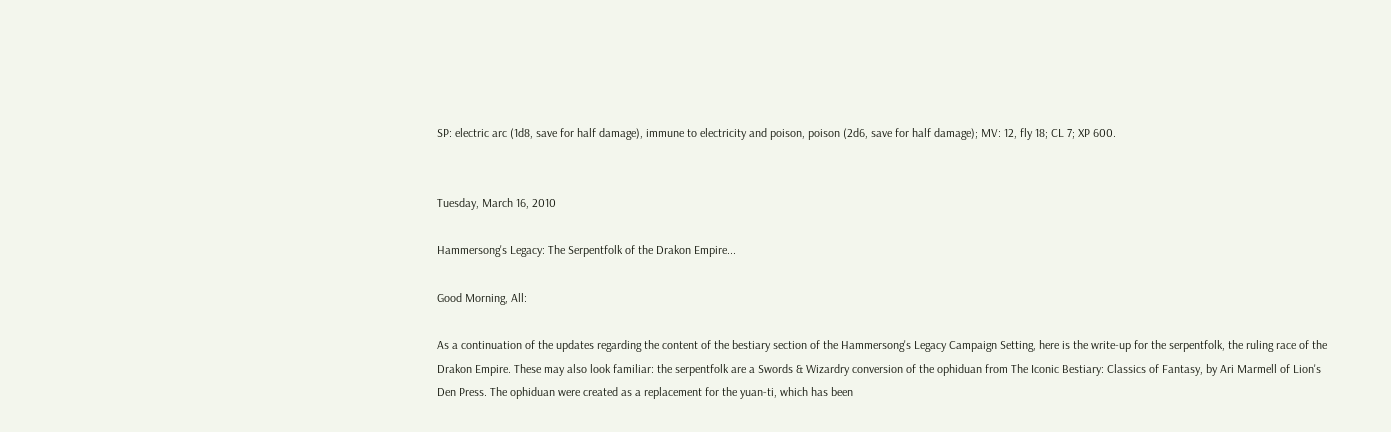SP: electric arc (1d8, save for half damage), immune to electricity and poison, poison (2d6, save for half damage); MV: 12, fly 18; CL 7; XP 600.


Tuesday, March 16, 2010

Hammersong's Legacy: The Serpentfolk of the Drakon Empire...

Good Morning, All:

As a continuation of the updates regarding the content of the bestiary section of the Hammersong's Legacy Campaign Setting, here is the write-up for the serpentfolk, the ruling race of the Drakon Empire. These may also look familiar: the serpentfolk are a Swords & Wizardry conversion of the ophiduan from The Iconic Bestiary: Classics of Fantasy, by Ari Marmell of Lion's Den Press. The ophiduan were created as a replacement for the yuan-ti, which has been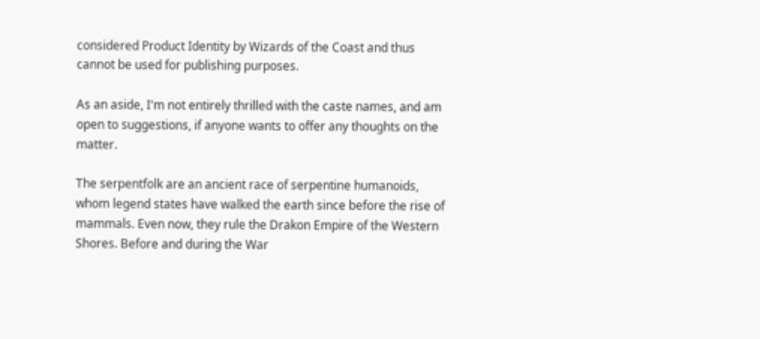considered Product Identity by Wizards of the Coast and thus cannot be used for publishing purposes.

As an aside, I'm not entirely thrilled with the caste names, and am open to suggestions, if anyone wants to offer any thoughts on the matter.

The serpentfolk are an ancient race of serpentine humanoids, whom legend states have walked the earth since before the rise of mammals. Even now, they rule the Drakon Empire of the Western Shores. Before and during the War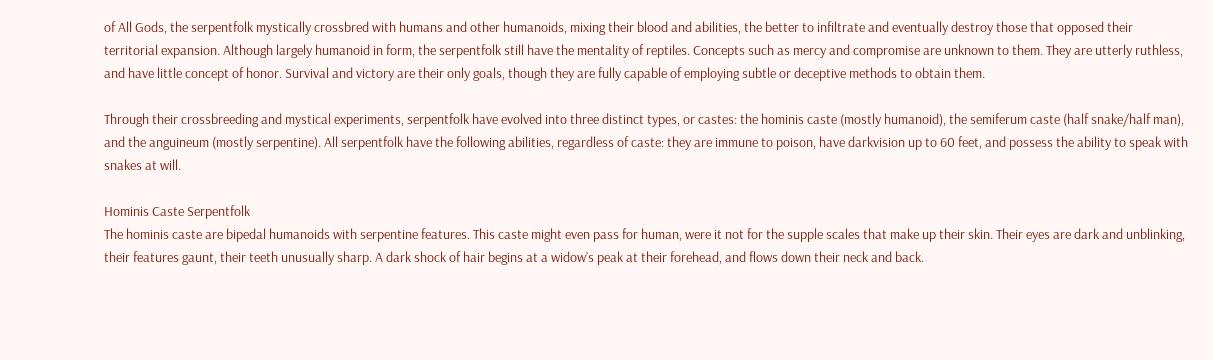of All Gods, the serpentfolk mystically crossbred with humans and other humanoids, mixing their blood and abilities, the better to infiltrate and eventually destroy those that opposed their territorial expansion. Although largely humanoid in form, the serpentfolk still have the mentality of reptiles. Concepts such as mercy and compromise are unknown to them. They are utterly ruthless, and have little concept of honor. Survival and victory are their only goals, though they are fully capable of employing subtle or deceptive methods to obtain them.

Through their crossbreeding and mystical experiments, serpentfolk have evolved into three distinct types, or castes: the hominis caste (mostly humanoid), the semiferum caste (half snake/half man), and the anguineum (mostly serpentine). All serpentfolk have the following abilities, regardless of caste: they are immune to poison, have darkvision up to 60 feet, and possess the ability to speak with snakes at will.

Hominis Caste Serpentfolk
The hominis caste are bipedal humanoids with serpentine features. This caste might even pass for human, were it not for the supple scales that make up their skin. Their eyes are dark and unblinking, their features gaunt, their teeth unusually sharp. A dark shock of hair begins at a widow’s peak at their forehead, and flows down their neck and back.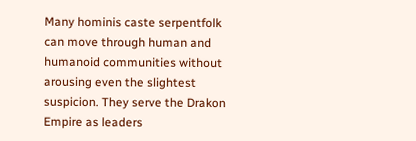Many hominis caste serpentfolk can move through human and humanoid communities without arousing even the slightest suspicion. They serve the Drakon Empire as leaders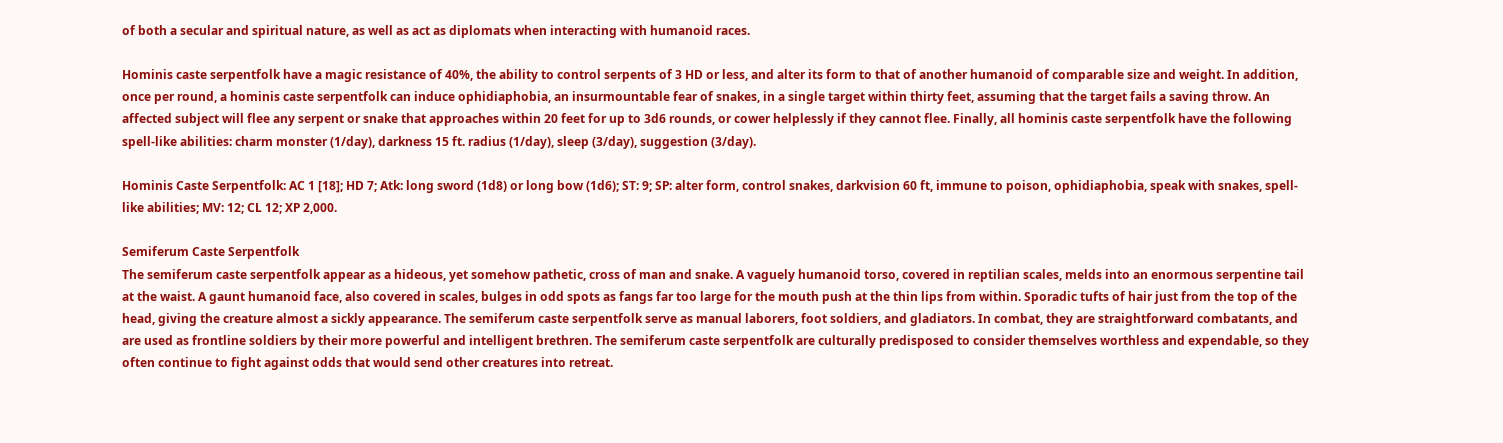of both a secular and spiritual nature, as well as act as diplomats when interacting with humanoid races.

Hominis caste serpentfolk have a magic resistance of 40%, the ability to control serpents of 3 HD or less, and alter its form to that of another humanoid of comparable size and weight. In addition, once per round, a hominis caste serpentfolk can induce ophidiaphobia, an insurmountable fear of snakes, in a single target within thirty feet, assuming that the target fails a saving throw. An affected subject will flee any serpent or snake that approaches within 20 feet for up to 3d6 rounds, or cower helplessly if they cannot flee. Finally, all hominis caste serpentfolk have the following spell-like abilities: charm monster (1/day), darkness 15 ft. radius (1/day), sleep (3/day), suggestion (3/day).

Hominis Caste Serpentfolk: AC 1 [18]; HD 7; Atk: long sword (1d8) or long bow (1d6); ST: 9; SP: alter form, control snakes, darkvision 60 ft, immune to poison, ophidiaphobia, speak with snakes, spell-like abilities; MV: 12; CL 12; XP 2,000.

Semiferum Caste Serpentfolk
The semiferum caste serpentfolk appear as a hideous, yet somehow pathetic, cross of man and snake. A vaguely humanoid torso, covered in reptilian scales, melds into an enormous serpentine tail at the waist. A gaunt humanoid face, also covered in scales, bulges in odd spots as fangs far too large for the mouth push at the thin lips from within. Sporadic tufts of hair just from the top of the head, giving the creature almost a sickly appearance. The semiferum caste serpentfolk serve as manual laborers, foot soldiers, and gladiators. In combat, they are straightforward combatants, and are used as frontline soldiers by their more powerful and intelligent brethren. The semiferum caste serpentfolk are culturally predisposed to consider themselves worthless and expendable, so they often continue to fight against odds that would send other creatures into retreat.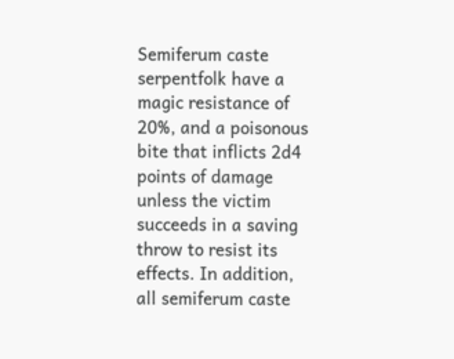Semiferum caste serpentfolk have a magic resistance of 20%, and a poisonous bite that inflicts 2d4 points of damage unless the victim succeeds in a saving throw to resist its effects. In addition, all semiferum caste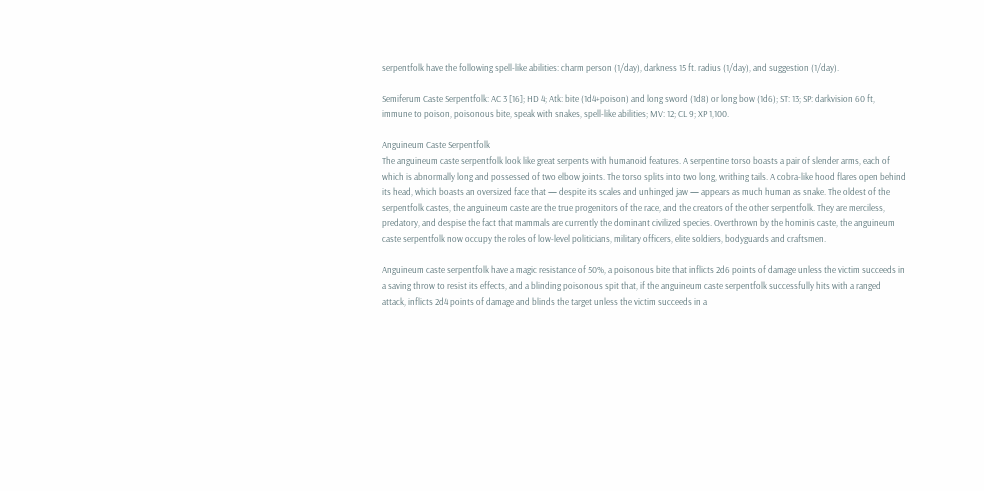serpentfolk have the following spell-like abilities: charm person (1/day), darkness 15 ft. radius (1/day), and suggestion (1/day).

Semiferum Caste Serpentfolk: AC 3 [16]; HD 4; Atk: bite (1d4+poison) and long sword (1d8) or long bow (1d6); ST: 13; SP: darkvision 60 ft, immune to poison, poisonous bite, speak with snakes, spell-like abilities; MV: 12; CL 9; XP 1,100.

Anguineum Caste Serpentfolk
The anguineum caste serpentfolk look like great serpents with humanoid features. A serpentine torso boasts a pair of slender arms, each of which is abnormally long and possessed of two elbow joints. The torso splits into two long, writhing tails. A cobra-like hood flares open behind its head, which boasts an oversized face that — despite its scales and unhinged jaw — appears as much human as snake. The oldest of the serpentfolk castes, the anguineum caste are the true progenitors of the race, and the creators of the other serpentfolk. They are merciless, predatory, and despise the fact that mammals are currently the dominant civilized species. Overthrown by the hominis caste, the anguineum caste serpentfolk now occupy the roles of low-level politicians, military officers, elite soldiers, bodyguards and craftsmen.

Anguineum caste serpentfolk have a magic resistance of 50%, a poisonous bite that inflicts 2d6 points of damage unless the victim succeeds in a saving throw to resist its effects, and a blinding poisonous spit that, if the anguineum caste serpentfolk successfully hits with a ranged attack, inflicts 2d4 points of damage and blinds the target unless the victim succeeds in a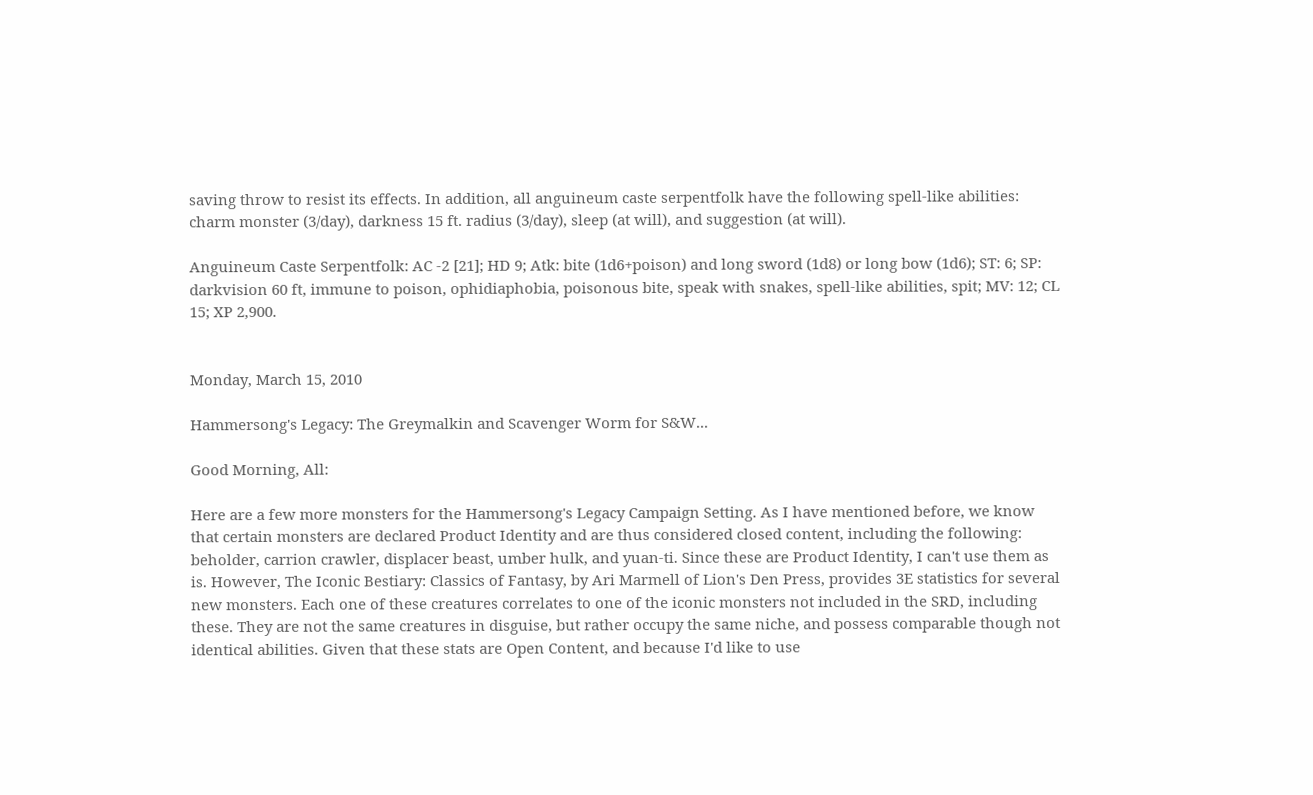saving throw to resist its effects. In addition, all anguineum caste serpentfolk have the following spell-like abilities: charm monster (3/day), darkness 15 ft. radius (3/day), sleep (at will), and suggestion (at will).

Anguineum Caste Serpentfolk: AC -2 [21]; HD 9; Atk: bite (1d6+poison) and long sword (1d8) or long bow (1d6); ST: 6; SP: darkvision 60 ft, immune to poison, ophidiaphobia, poisonous bite, speak with snakes, spell-like abilities, spit; MV: 12; CL 15; XP 2,900.


Monday, March 15, 2010

Hammersong's Legacy: The Greymalkin and Scavenger Worm for S&W...

Good Morning, All:

Here are a few more monsters for the Hammersong's Legacy Campaign Setting. As I have mentioned before, we know that certain monsters are declared Product Identity and are thus considered closed content, including the following: beholder, carrion crawler, displacer beast, umber hulk, and yuan-ti. Since these are Product Identity, I can't use them as is. However, The Iconic Bestiary: Classics of Fantasy, by Ari Marmell of Lion's Den Press, provides 3E statistics for several new monsters. Each one of these creatures correlates to one of the iconic monsters not included in the SRD, including these. They are not the same creatures in disguise, but rather occupy the same niche, and possess comparable though not identical abilities. Given that these stats are Open Content, and because I'd like to use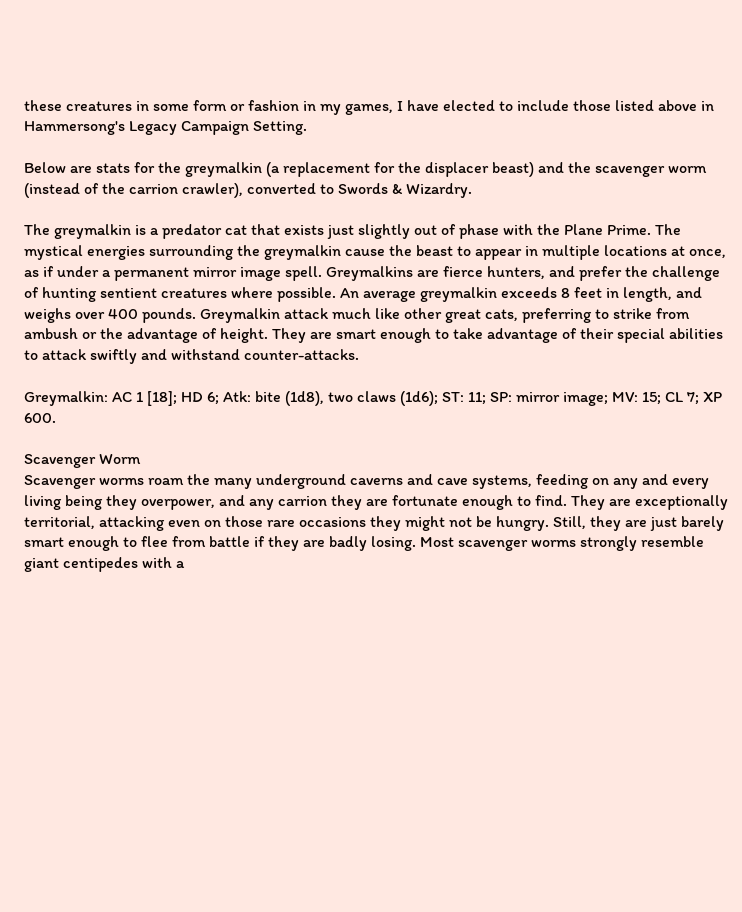these creatures in some form or fashion in my games, I have elected to include those listed above in Hammersong's Legacy Campaign Setting.

Below are stats for the greymalkin (a replacement for the displacer beast) and the scavenger worm (instead of the carrion crawler), converted to Swords & Wizardry.

The greymalkin is a predator cat that exists just slightly out of phase with the Plane Prime. The mystical energies surrounding the greymalkin cause the beast to appear in multiple locations at once, as if under a permanent mirror image spell. Greymalkins are fierce hunters, and prefer the challenge of hunting sentient creatures where possible. An average greymalkin exceeds 8 feet in length, and weighs over 400 pounds. Greymalkin attack much like other great cats, preferring to strike from ambush or the advantage of height. They are smart enough to take advantage of their special abilities to attack swiftly and withstand counter-attacks.

Greymalkin: AC 1 [18]; HD 6; Atk: bite (1d8), two claws (1d6); ST: 11; SP: mirror image; MV: 15; CL 7; XP 600.

Scavenger Worm
Scavenger worms roam the many underground caverns and cave systems, feeding on any and every living being they overpower, and any carrion they are fortunate enough to find. They are exceptionally territorial, attacking even on those rare occasions they might not be hungry. Still, they are just barely smart enough to flee from battle if they are badly losing. Most scavenger worms strongly resemble giant centipedes with a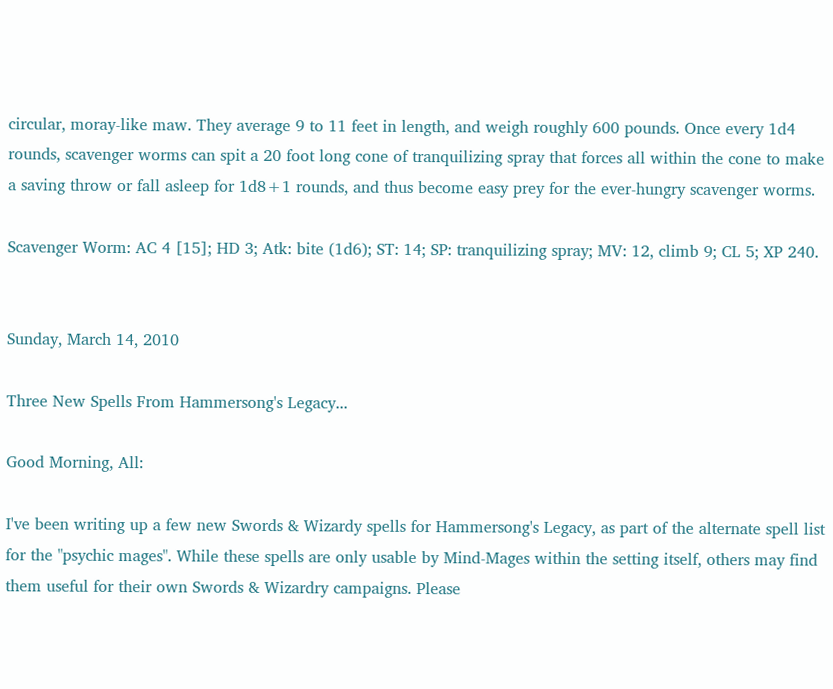circular, moray-like maw. They average 9 to 11 feet in length, and weigh roughly 600 pounds. Once every 1d4 rounds, scavenger worms can spit a 20 foot long cone of tranquilizing spray that forces all within the cone to make a saving throw or fall asleep for 1d8+1 rounds, and thus become easy prey for the ever-hungry scavenger worms.

Scavenger Worm: AC 4 [15]; HD 3; Atk: bite (1d6); ST: 14; SP: tranquilizing spray; MV: 12, climb 9; CL 5; XP 240.


Sunday, March 14, 2010

Three New Spells From Hammersong's Legacy...

Good Morning, All:

I've been writing up a few new Swords & Wizardy spells for Hammersong's Legacy, as part of the alternate spell list for the "psychic mages". While these spells are only usable by Mind-Mages within the setting itself, others may find them useful for their own Swords & Wizardry campaigns. Please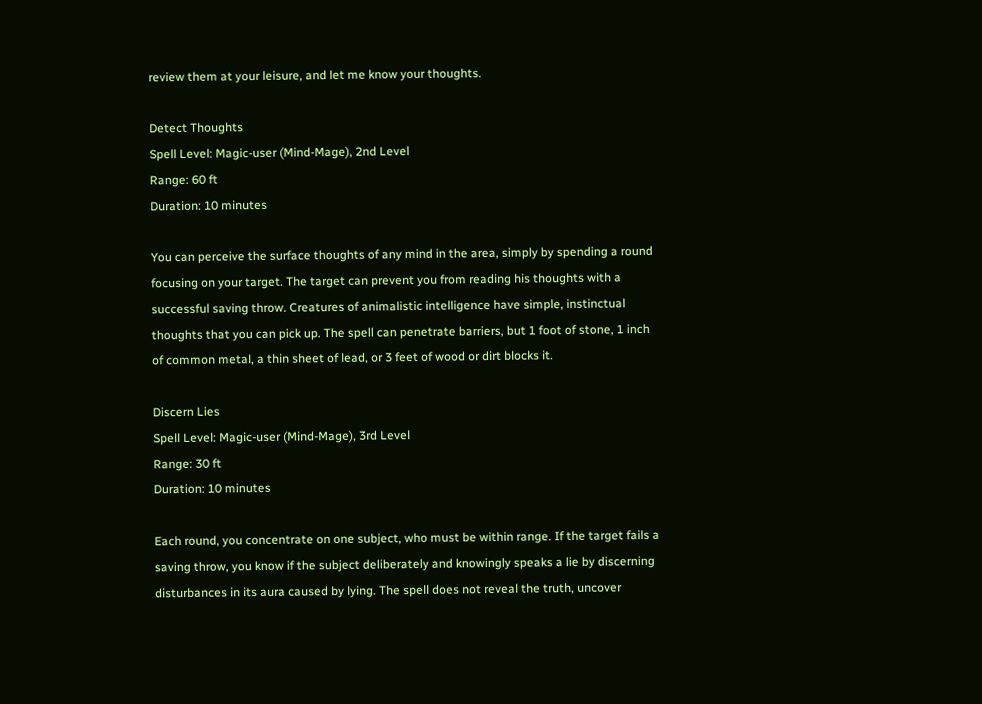review them at your leisure, and let me know your thoughts.

Detect Thoughts
Spell Level: Magic-user (Mind-Mage), 2nd Level
Range: 60 ft
Duration: 10 minutes

You can perceive the surface thoughts of any mind in the area, simply by spending a round focusing on your target. The target can prevent you from reading his thoughts with a successful saving throw. Creatures of animalistic intelligence have simple, instinctual thoughts that you can pick up. The spell can penetrate barriers, but 1 foot of stone, 1 inch of common metal, a thin sheet of lead, or 3 feet of wood or dirt blocks it.

Discern Lies
Spell Level: Magic-user (Mind-Mage), 3rd Level
Range: 30 ft
Duration: 10 minutes

Each round, you concentrate on one subject, who must be within range. If the target fails a saving throw, you know if the subject deliberately and knowingly speaks a lie by discerning disturbances in its aura caused by lying. The spell does not reveal the truth, uncover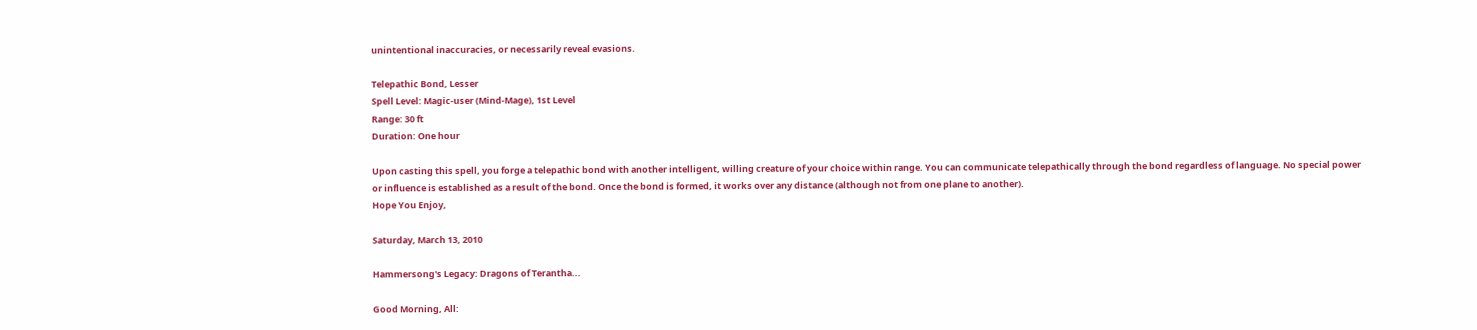unintentional inaccuracies, or necessarily reveal evasions.

Telepathic Bond, Lesser
Spell Level: Magic-user (Mind-Mage), 1st Level
Range: 30 ft
Duration: One hour

Upon casting this spell, you forge a telepathic bond with another intelligent, willing creature of your choice within range. You can communicate telepathically through the bond regardless of language. No special power or influence is established as a result of the bond. Once the bond is formed, it works over any distance (although not from one plane to another).
Hope You Enjoy,

Saturday, March 13, 2010

Hammersong's Legacy: Dragons of Terantha...

Good Morning, All: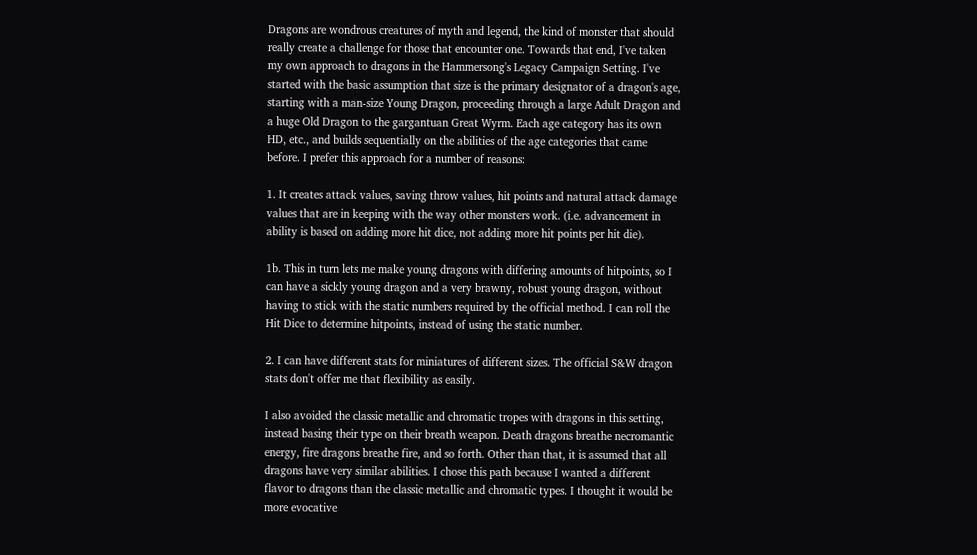Dragons are wondrous creatures of myth and legend, the kind of monster that should really create a challenge for those that encounter one. Towards that end, I've taken my own approach to dragons in the Hammersong's Legacy Campaign Setting. I've started with the basic assumption that size is the primary designator of a dragon's age, starting with a man-size Young Dragon, proceeding through a large Adult Dragon and a huge Old Dragon to the gargantuan Great Wyrm. Each age category has its own HD, etc., and builds sequentially on the abilities of the age categories that came before. I prefer this approach for a number of reasons:

1. It creates attack values, saving throw values, hit points and natural attack damage values that are in keeping with the way other monsters work. (i.e. advancement in ability is based on adding more hit dice, not adding more hit points per hit die).

1b. This in turn lets me make young dragons with differing amounts of hitpoints, so I can have a sickly young dragon and a very brawny, robust young dragon, without having to stick with the static numbers required by the official method. I can roll the Hit Dice to determine hitpoints, instead of using the static number.

2. I can have different stats for miniatures of different sizes. The official S&W dragon stats don't offer me that flexibility as easily.

I also avoided the classic metallic and chromatic tropes with dragons in this setting, instead basing their type on their breath weapon. Death dragons breathe necromantic energy, fire dragons breathe fire, and so forth. Other than that, it is assumed that all dragons have very similar abilities. I chose this path because I wanted a different flavor to dragons than the classic metallic and chromatic types. I thought it would be more evocative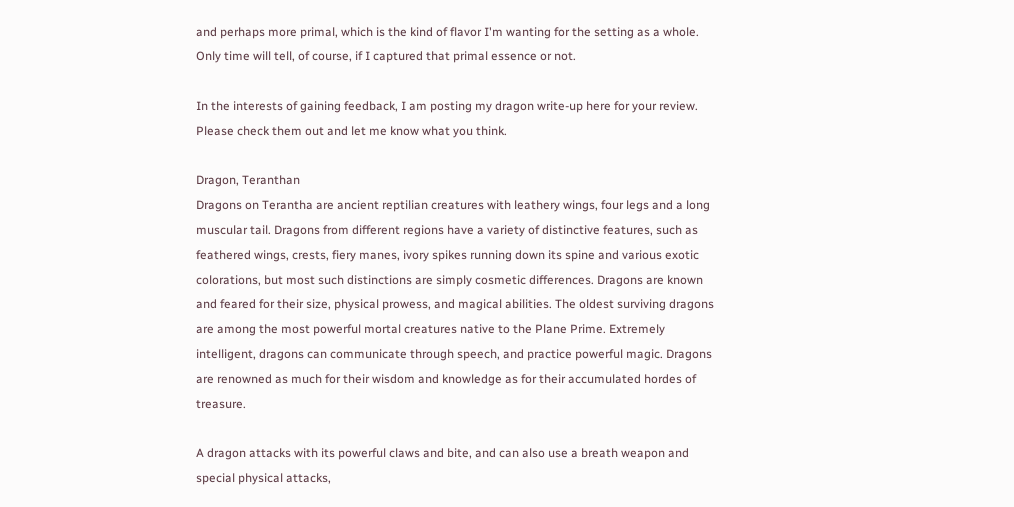and perhaps more primal, which is the kind of flavor I'm wanting for the setting as a whole. Only time will tell, of course, if I captured that primal essence or not.

In the interests of gaining feedback, I am posting my dragon write-up here for your review. Please check them out and let me know what you think.

Dragon, Teranthan
Dragons on Terantha are ancient reptilian creatures with leathery wings, four legs and a long muscular tail. Dragons from different regions have a variety of distinctive features, such as feathered wings, crests, fiery manes, ivory spikes running down its spine and various exotic colorations, but most such distinctions are simply cosmetic differences. Dragons are known and feared for their size, physical prowess, and magical abilities. The oldest surviving dragons are among the most powerful mortal creatures native to the Plane Prime. Extremely intelligent, dragons can communicate through speech, and practice powerful magic. Dragons are renowned as much for their wisdom and knowledge as for their accumulated hordes of treasure.

A dragon attacks with its powerful claws and bite, and can also use a breath weapon and special physical attacks,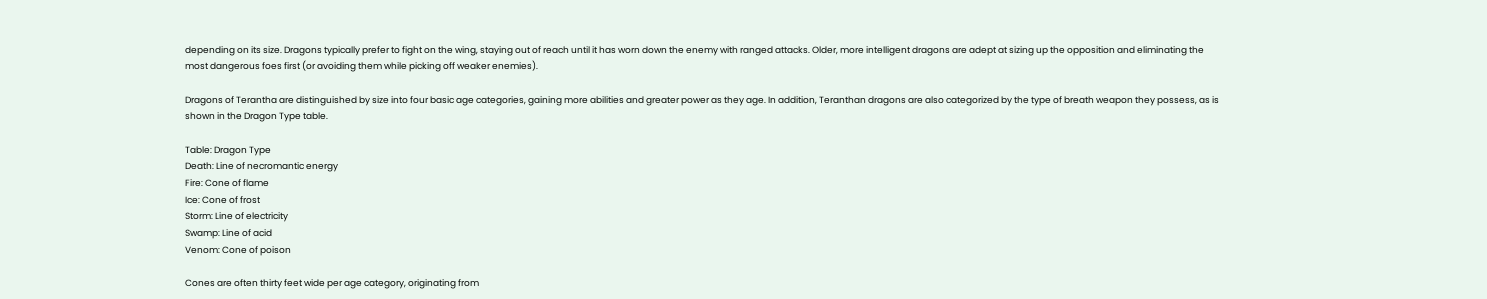depending on its size. Dragons typically prefer to fight on the wing, staying out of reach until it has worn down the enemy with ranged attacks. Older, more intelligent dragons are adept at sizing up the opposition and eliminating the most dangerous foes first (or avoiding them while picking off weaker enemies).

Dragons of Terantha are distinguished by size into four basic age categories, gaining more abilities and greater power as they age. In addition, Teranthan dragons are also categorized by the type of breath weapon they possess, as is shown in the Dragon Type table.

Table: Dragon Type
Death: Line of necromantic energy
Fire: Cone of flame
Ice: Cone of frost
Storm: Line of electricity
Swamp: Line of acid
Venom: Cone of poison

Cones are often thirty feet wide per age category, originating from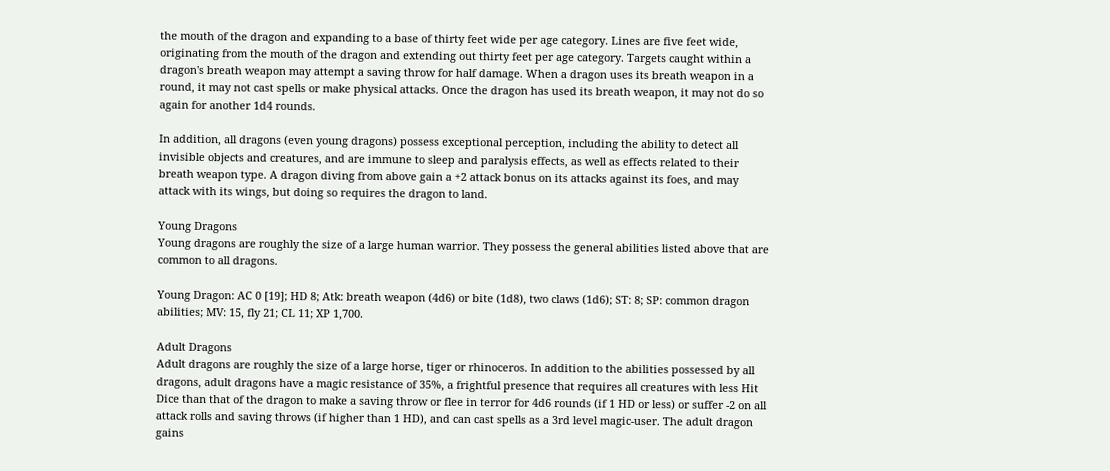the mouth of the dragon and expanding to a base of thirty feet wide per age category. Lines are five feet wide, originating from the mouth of the dragon and extending out thirty feet per age category. Targets caught within a dragon's breath weapon may attempt a saving throw for half damage. When a dragon uses its breath weapon in a round, it may not cast spells or make physical attacks. Once the dragon has used its breath weapon, it may not do so again for another 1d4 rounds.

In addition, all dragons (even young dragons) possess exceptional perception, including the ability to detect all invisible objects and creatures, and are immune to sleep and paralysis effects, as well as effects related to their breath weapon type. A dragon diving from above gain a +2 attack bonus on its attacks against its foes, and may attack with its wings, but doing so requires the dragon to land.

Young Dragons
Young dragons are roughly the size of a large human warrior. They possess the general abilities listed above that are common to all dragons.

Young Dragon: AC 0 [19]; HD 8; Atk: breath weapon (4d6) or bite (1d8), two claws (1d6); ST: 8; SP: common dragon abilities; MV: 15, fly 21; CL 11; XP 1,700.

Adult Dragons
Adult dragons are roughly the size of a large horse, tiger or rhinoceros. In addition to the abilities possessed by all dragons, adult dragons have a magic resistance of 35%, a frightful presence that requires all creatures with less Hit Dice than that of the dragon to make a saving throw or flee in terror for 4d6 rounds (if 1 HD or less) or suffer -2 on all attack rolls and saving throws (if higher than 1 HD), and can cast spells as a 3rd level magic-user. The adult dragon gains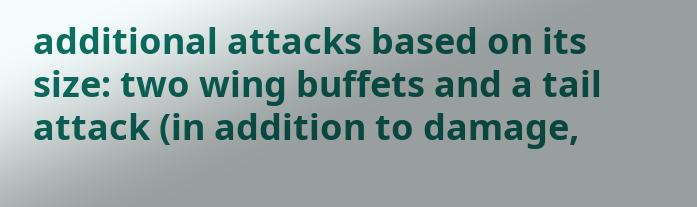additional attacks based on its size: two wing buffets and a tail attack (in addition to damage,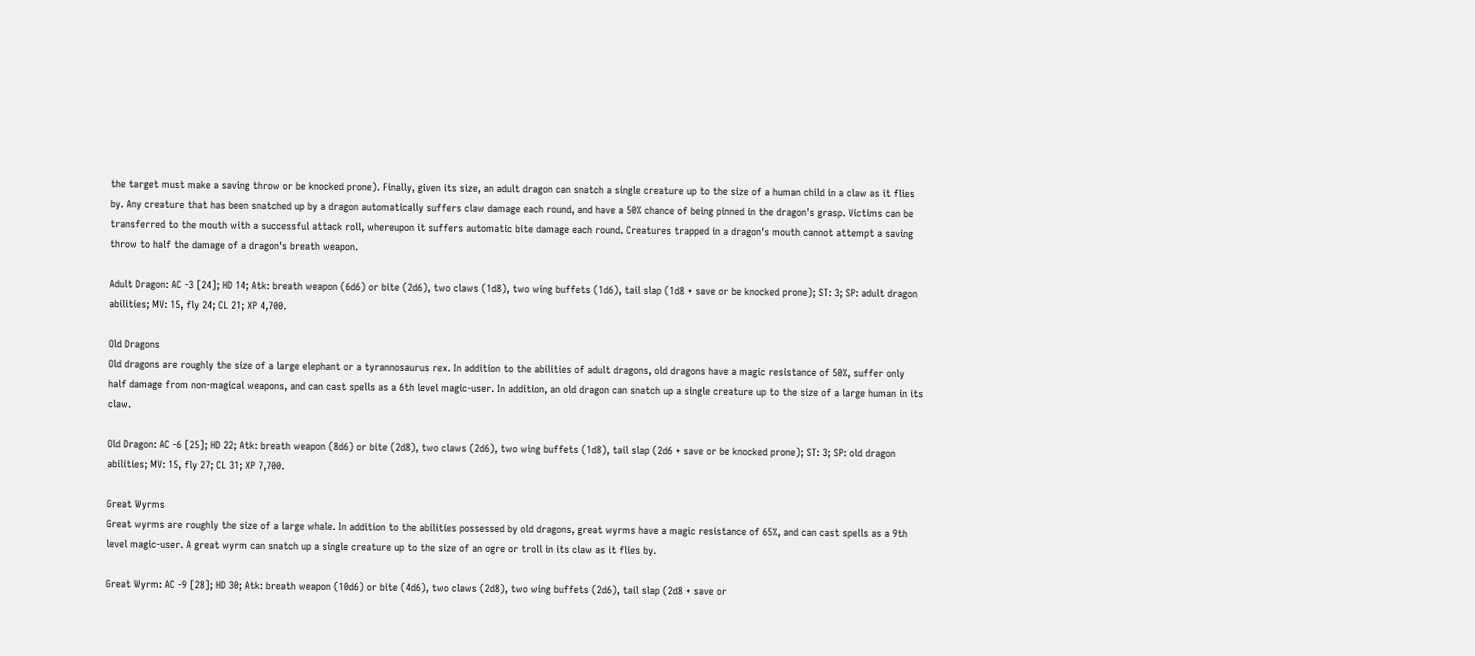the target must make a saving throw or be knocked prone). Finally, given its size, an adult dragon can snatch a single creature up to the size of a human child in a claw as it flies by. Any creature that has been snatched up by a dragon automatically suffers claw damage each round, and have a 50% chance of being pinned in the dragon's grasp. Victims can be transferred to the mouth with a successful attack roll, whereupon it suffers automatic bite damage each round. Creatures trapped in a dragon's mouth cannot attempt a saving throw to half the damage of a dragon's breath weapon.

Adult Dragon: AC -3 [24]; HD 14; Atk: breath weapon (6d6) or bite (2d6), two claws (1d8), two wing buffets (1d6), tail slap (1d8 + save or be knocked prone); ST: 3; SP: adult dragon abilities; MV: 15, fly 24; CL 21; XP 4,700.

Old Dragons
Old dragons are roughly the size of a large elephant or a tyrannosaurus rex. In addition to the abilities of adult dragons, old dragons have a magic resistance of 50%, suffer only half damage from non-magical weapons, and can cast spells as a 6th level magic-user. In addition, an old dragon can snatch up a single creature up to the size of a large human in its claw.

Old Dragon: AC -6 [25]; HD 22; Atk: breath weapon (8d6) or bite (2d8), two claws (2d6), two wing buffets (1d8), tail slap (2d6 + save or be knocked prone); ST: 3; SP: old dragon abilities; MV: 15, fly 27; CL 31; XP 7,700.

Great Wyrms
Great wyrms are roughly the size of a large whale. In addition to the abilities possessed by old dragons, great wyrms have a magic resistance of 65%, and can cast spells as a 9th level magic-user. A great wyrm can snatch up a single creature up to the size of an ogre or troll in its claw as it flies by.

Great Wyrm: AC -9 [28]; HD 30; Atk: breath weapon (10d6) or bite (4d6), two claws (2d8), two wing buffets (2d6), tail slap (2d8 + save or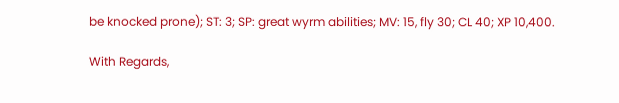be knocked prone); ST: 3; SP: great wyrm abilities; MV: 15, fly 30; CL 40; XP 10,400.

With Regards,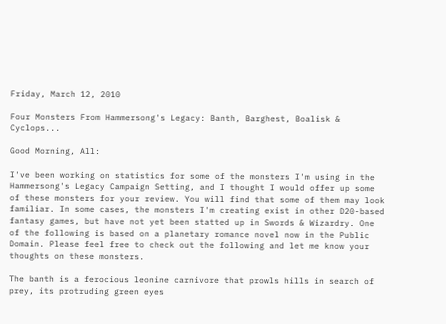Friday, March 12, 2010

Four Monsters From Hammersong's Legacy: Banth, Barghest, Boalisk & Cyclops...

Good Morning, All:

I've been working on statistics for some of the monsters I'm using in the Hammersong's Legacy Campaign Setting, and I thought I would offer up some of these monsters for your review. You will find that some of them may look familiar. In some cases, the monsters I'm creating exist in other D20-based fantasy games, but have not yet been statted up in Swords & Wizardry. One of the following is based on a planetary romance novel now in the Public Domain. Please feel free to check out the following and let me know your thoughts on these monsters.

The banth is a ferocious leonine carnivore that prowls hills in search of prey, its protruding green eyes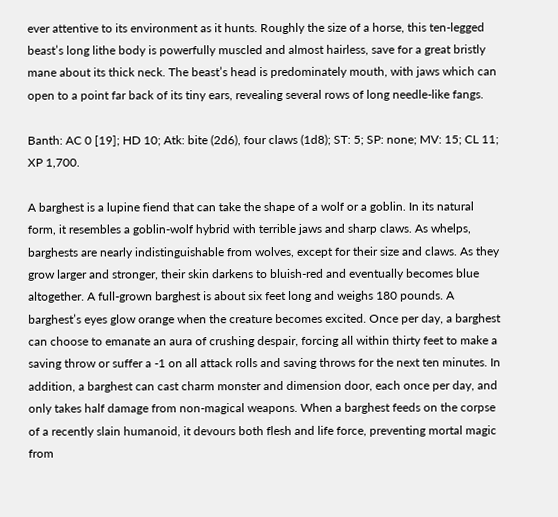ever attentive to its environment as it hunts. Roughly the size of a horse, this ten-legged beast’s long lithe body is powerfully muscled and almost hairless, save for a great bristly mane about its thick neck. The beast’s head is predominately mouth, with jaws which can open to a point far back of its tiny ears, revealing several rows of long needle-like fangs.

Banth: AC 0 [19]; HD 10; Atk: bite (2d6), four claws (1d8); ST: 5; SP: none; MV: 15; CL 11; XP 1,700.

A barghest is a lupine fiend that can take the shape of a wolf or a goblin. In its natural form, it resembles a goblin-wolf hybrid with terrible jaws and sharp claws. As whelps, barghests are nearly indistinguishable from wolves, except for their size and claws. As they grow larger and stronger, their skin darkens to bluish-red and eventually becomes blue altogether. A full-grown barghest is about six feet long and weighs 180 pounds. A barghest’s eyes glow orange when the creature becomes excited. Once per day, a barghest can choose to emanate an aura of crushing despair, forcing all within thirty feet to make a saving throw or suffer a -1 on all attack rolls and saving throws for the next ten minutes. In addition, a barghest can cast charm monster and dimension door, each once per day, and only takes half damage from non-magical weapons. When a barghest feeds on the corpse of a recently slain humanoid, it devours both flesh and life force, preventing mortal magic from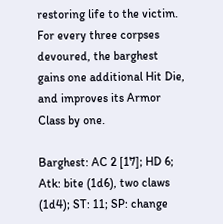restoring life to the victim. For every three corpses devoured, the barghest gains one additional Hit Die, and improves its Armor Class by one.

Barghest: AC 2 [17]; HD 6; Atk: bite (1d6), two claws (1d4); ST: 11; SP: change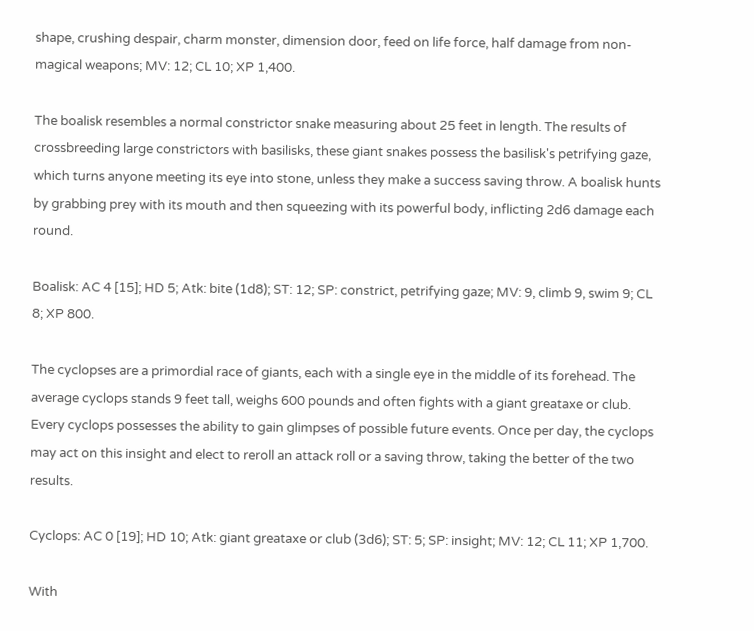shape, crushing despair, charm monster, dimension door, feed on life force, half damage from non-magical weapons; MV: 12; CL 10; XP 1,400.

The boalisk resembles a normal constrictor snake measuring about 25 feet in length. The results of crossbreeding large constrictors with basilisks, these giant snakes possess the basilisk's petrifying gaze, which turns anyone meeting its eye into stone, unless they make a success saving throw. A boalisk hunts by grabbing prey with its mouth and then squeezing with its powerful body, inflicting 2d6 damage each round.

Boalisk: AC 4 [15]; HD 5; Atk: bite (1d8); ST: 12; SP: constrict, petrifying gaze; MV: 9, climb 9, swim 9; CL 8; XP 800.

The cyclopses are a primordial race of giants, each with a single eye in the middle of its forehead. The average cyclops stands 9 feet tall, weighs 600 pounds and often fights with a giant greataxe or club. Every cyclops possesses the ability to gain glimpses of possible future events. Once per day, the cyclops may act on this insight and elect to reroll an attack roll or a saving throw, taking the better of the two results.

Cyclops: AC 0 [19]; HD 10; Atk: giant greataxe or club (3d6); ST: 5; SP: insight; MV: 12; CL 11; XP 1,700.

With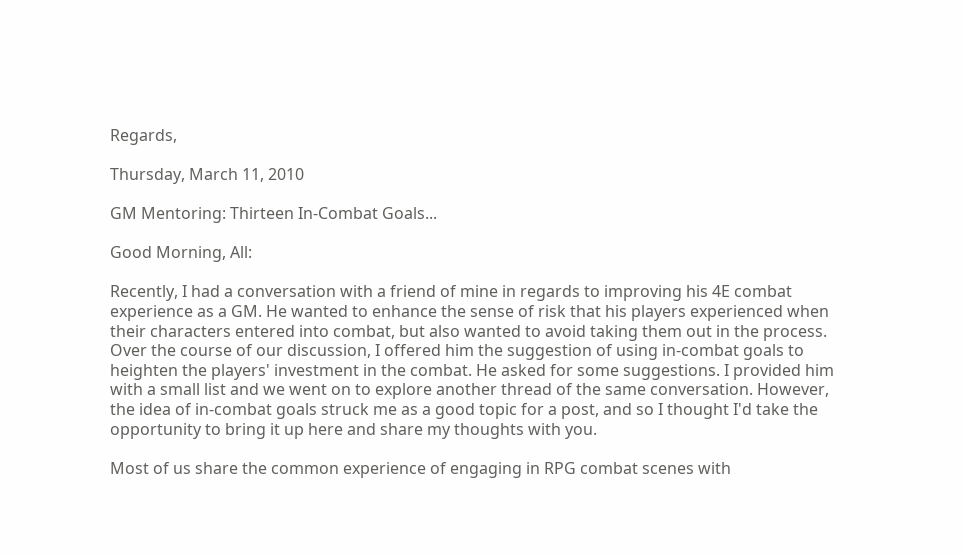Regards,

Thursday, March 11, 2010

GM Mentoring: Thirteen In-Combat Goals...

Good Morning, All:

Recently, I had a conversation with a friend of mine in regards to improving his 4E combat experience as a GM. He wanted to enhance the sense of risk that his players experienced when their characters entered into combat, but also wanted to avoid taking them out in the process. Over the course of our discussion, I offered him the suggestion of using in-combat goals to heighten the players' investment in the combat. He asked for some suggestions. I provided him with a small list and we went on to explore another thread of the same conversation. However, the idea of in-combat goals struck me as a good topic for a post, and so I thought I'd take the opportunity to bring it up here and share my thoughts with you.

Most of us share the common experience of engaging in RPG combat scenes with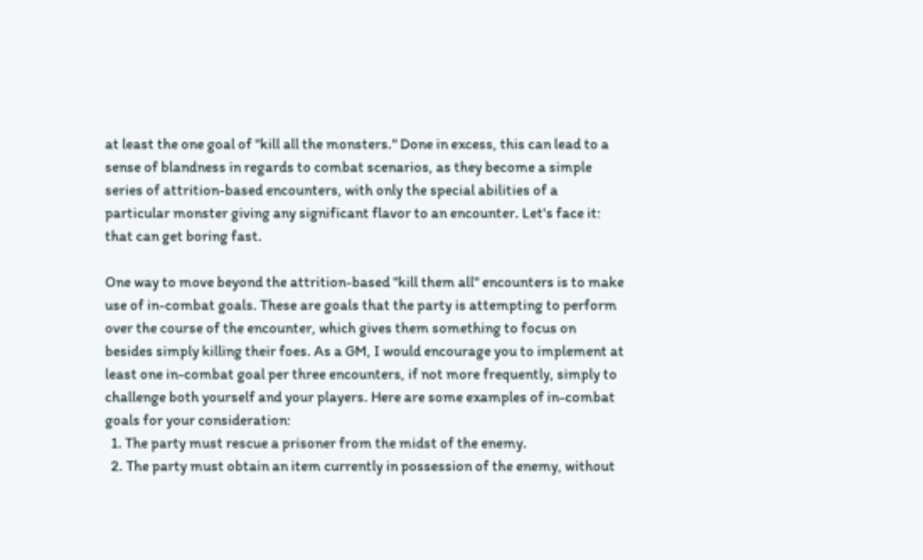at least the one goal of "kill all the monsters." Done in excess, this can lead to a sense of blandness in regards to combat scenarios, as they become a simple series of attrition-based encounters, with only the special abilities of a particular monster giving any significant flavor to an encounter. Let's face it: that can get boring fast.

One way to move beyond the attrition-based "kill them all" encounters is to make use of in-combat goals. These are goals that the party is attempting to perform over the course of the encounter, which gives them something to focus on besides simply killing their foes. As a GM, I would encourage you to implement at least one in-combat goal per three encounters, if not more frequently, simply to challenge both yourself and your players. Here are some examples of in-combat goals for your consideration:
  1. The party must rescue a prisoner from the midst of the enemy.
  2. The party must obtain an item currently in possession of the enemy, without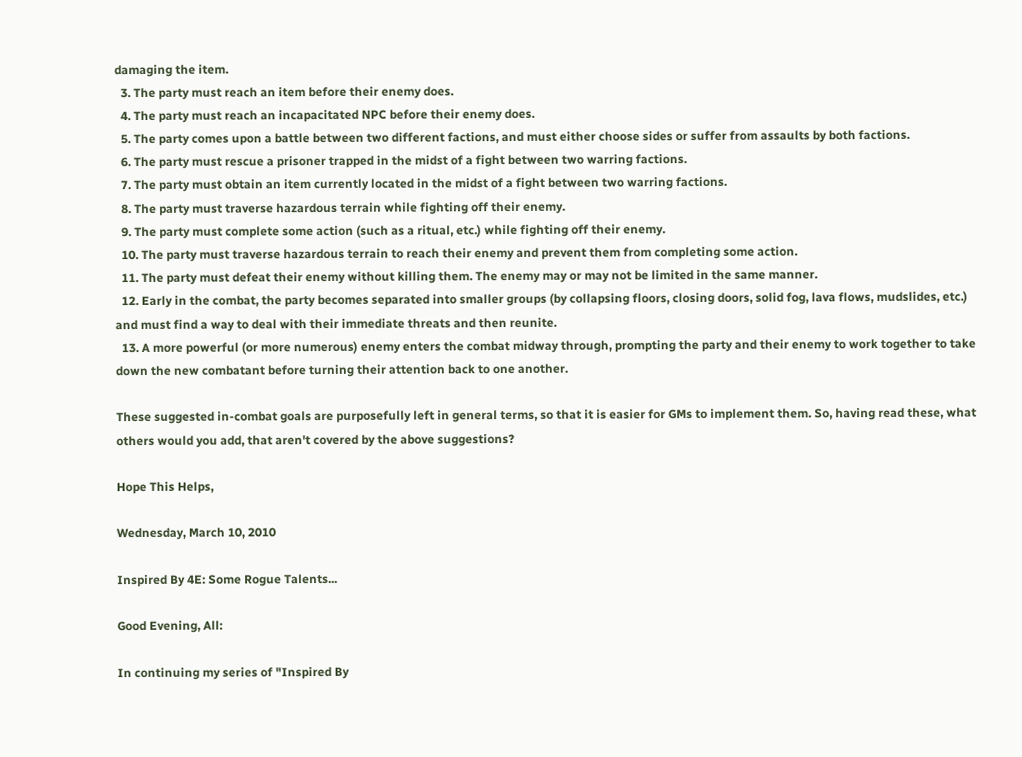damaging the item.
  3. The party must reach an item before their enemy does.
  4. The party must reach an incapacitated NPC before their enemy does.
  5. The party comes upon a battle between two different factions, and must either choose sides or suffer from assaults by both factions.
  6. The party must rescue a prisoner trapped in the midst of a fight between two warring factions.
  7. The party must obtain an item currently located in the midst of a fight between two warring factions.
  8. The party must traverse hazardous terrain while fighting off their enemy.
  9. The party must complete some action (such as a ritual, etc.) while fighting off their enemy.
  10. The party must traverse hazardous terrain to reach their enemy and prevent them from completing some action.
  11. The party must defeat their enemy without killing them. The enemy may or may not be limited in the same manner.
  12. Early in the combat, the party becomes separated into smaller groups (by collapsing floors, closing doors, solid fog, lava flows, mudslides, etc.) and must find a way to deal with their immediate threats and then reunite.
  13. A more powerful (or more numerous) enemy enters the combat midway through, prompting the party and their enemy to work together to take down the new combatant before turning their attention back to one another.

These suggested in-combat goals are purposefully left in general terms, so that it is easier for GMs to implement them. So, having read these, what others would you add, that aren't covered by the above suggestions?

Hope This Helps,

Wednesday, March 10, 2010

Inspired By 4E: Some Rogue Talents...

Good Evening, All:

In continuing my series of "Inspired By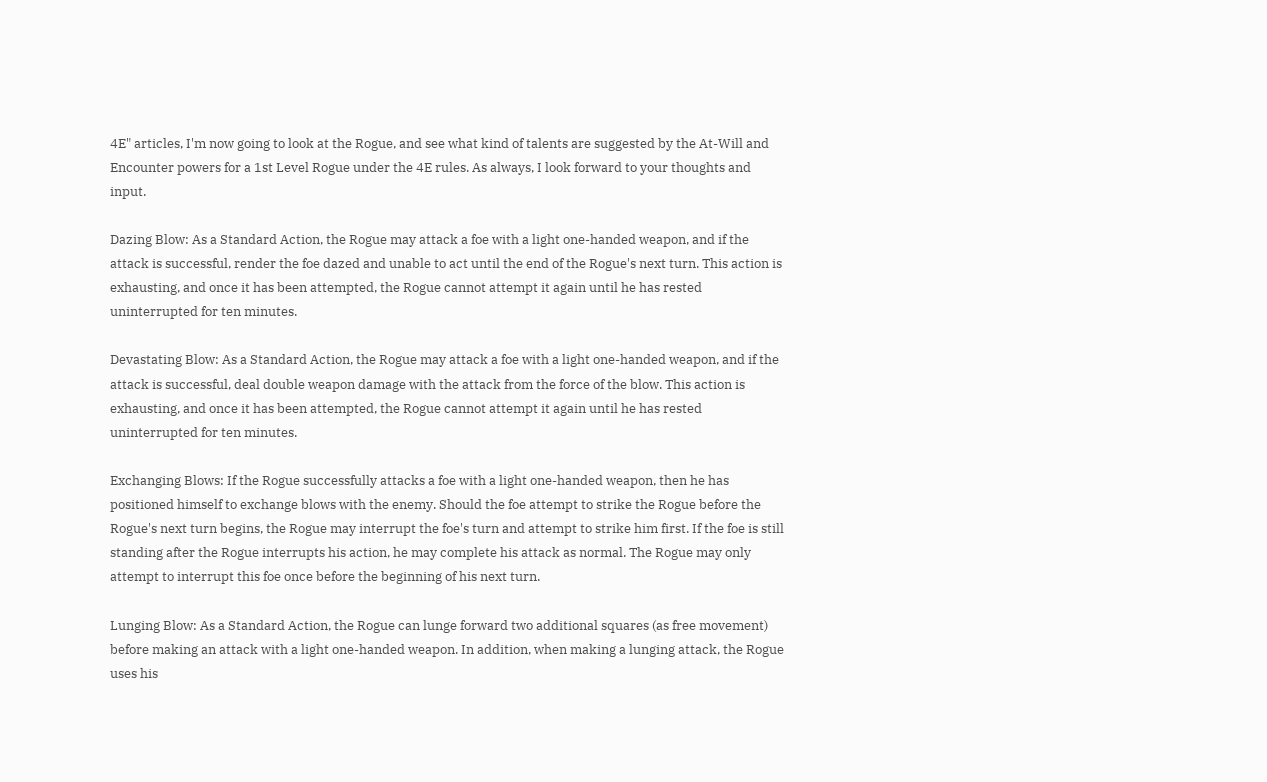4E" articles, I'm now going to look at the Rogue, and see what kind of talents are suggested by the At-Will and Encounter powers for a 1st Level Rogue under the 4E rules. As always, I look forward to your thoughts and input.

Dazing Blow: As a Standard Action, the Rogue may attack a foe with a light one-handed weapon, and if the attack is successful, render the foe dazed and unable to act until the end of the Rogue's next turn. This action is exhausting, and once it has been attempted, the Rogue cannot attempt it again until he has rested uninterrupted for ten minutes.

Devastating Blow: As a Standard Action, the Rogue may attack a foe with a light one-handed weapon, and if the attack is successful, deal double weapon damage with the attack from the force of the blow. This action is exhausting, and once it has been attempted, the Rogue cannot attempt it again until he has rested uninterrupted for ten minutes.

Exchanging Blows: If the Rogue successfully attacks a foe with a light one-handed weapon, then he has positioned himself to exchange blows with the enemy. Should the foe attempt to strike the Rogue before the Rogue's next turn begins, the Rogue may interrupt the foe's turn and attempt to strike him first. If the foe is still standing after the Rogue interrupts his action, he may complete his attack as normal. The Rogue may only attempt to interrupt this foe once before the beginning of his next turn.

Lunging Blow: As a Standard Action, the Rogue can lunge forward two additional squares (as free movement) before making an attack with a light one-handed weapon. In addition, when making a lunging attack, the Rogue uses his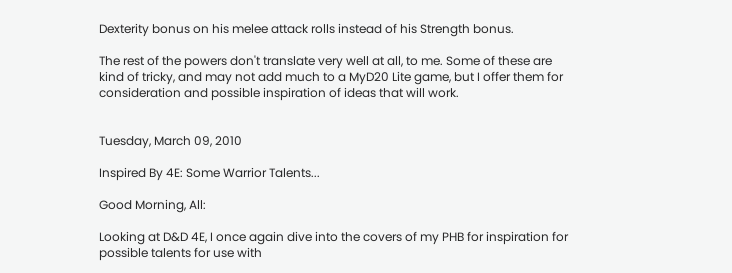Dexterity bonus on his melee attack rolls instead of his Strength bonus.

The rest of the powers don't translate very well at all, to me. Some of these are kind of tricky, and may not add much to a MyD20 Lite game, but I offer them for consideration and possible inspiration of ideas that will work.


Tuesday, March 09, 2010

Inspired By 4E: Some Warrior Talents...

Good Morning, All:

Looking at D&D 4E, I once again dive into the covers of my PHB for inspiration for possible talents for use with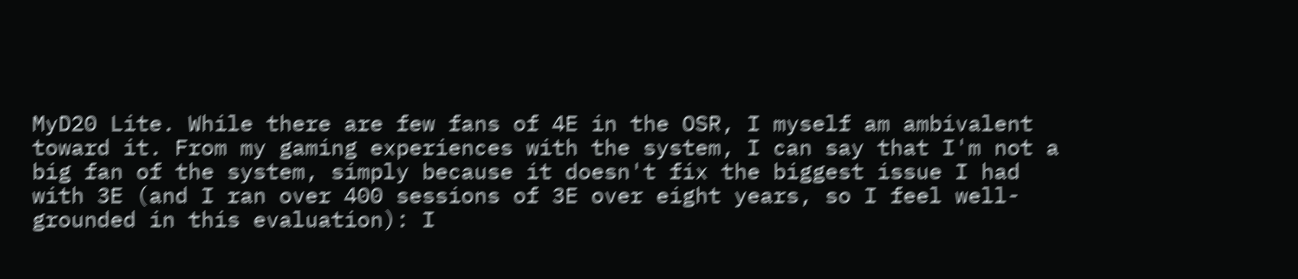MyD20 Lite. While there are few fans of 4E in the OSR, I myself am ambivalent toward it. From my gaming experiences with the system, I can say that I'm not a big fan of the system, simply because it doesn't fix the biggest issue I had with 3E (and I ran over 400 sessions of 3E over eight years, so I feel well-grounded in this evaluation): I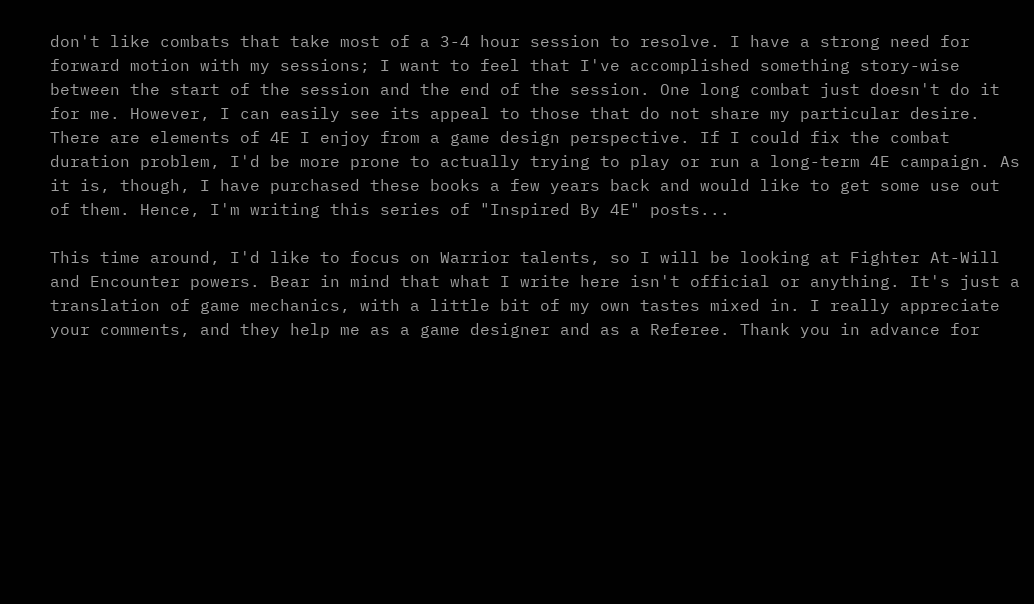don't like combats that take most of a 3-4 hour session to resolve. I have a strong need for forward motion with my sessions; I want to feel that I've accomplished something story-wise between the start of the session and the end of the session. One long combat just doesn't do it for me. However, I can easily see its appeal to those that do not share my particular desire. There are elements of 4E I enjoy from a game design perspective. If I could fix the combat duration problem, I'd be more prone to actually trying to play or run a long-term 4E campaign. As it is, though, I have purchased these books a few years back and would like to get some use out of them. Hence, I'm writing this series of "Inspired By 4E" posts...

This time around, I'd like to focus on Warrior talents, so I will be looking at Fighter At-Will and Encounter powers. Bear in mind that what I write here isn't official or anything. It's just a translation of game mechanics, with a little bit of my own tastes mixed in. I really appreciate your comments, and they help me as a game designer and as a Referee. Thank you in advance for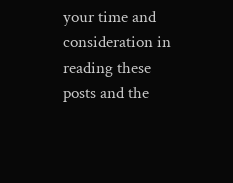your time and consideration in reading these posts and the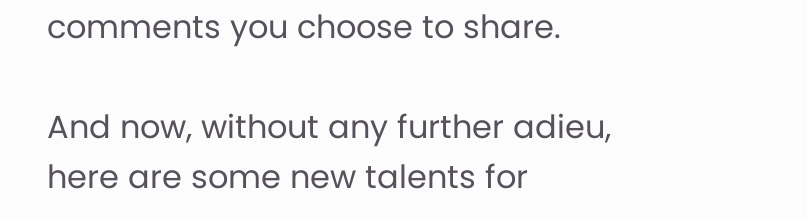comments you choose to share.

And now, without any further adieu, here are some new talents for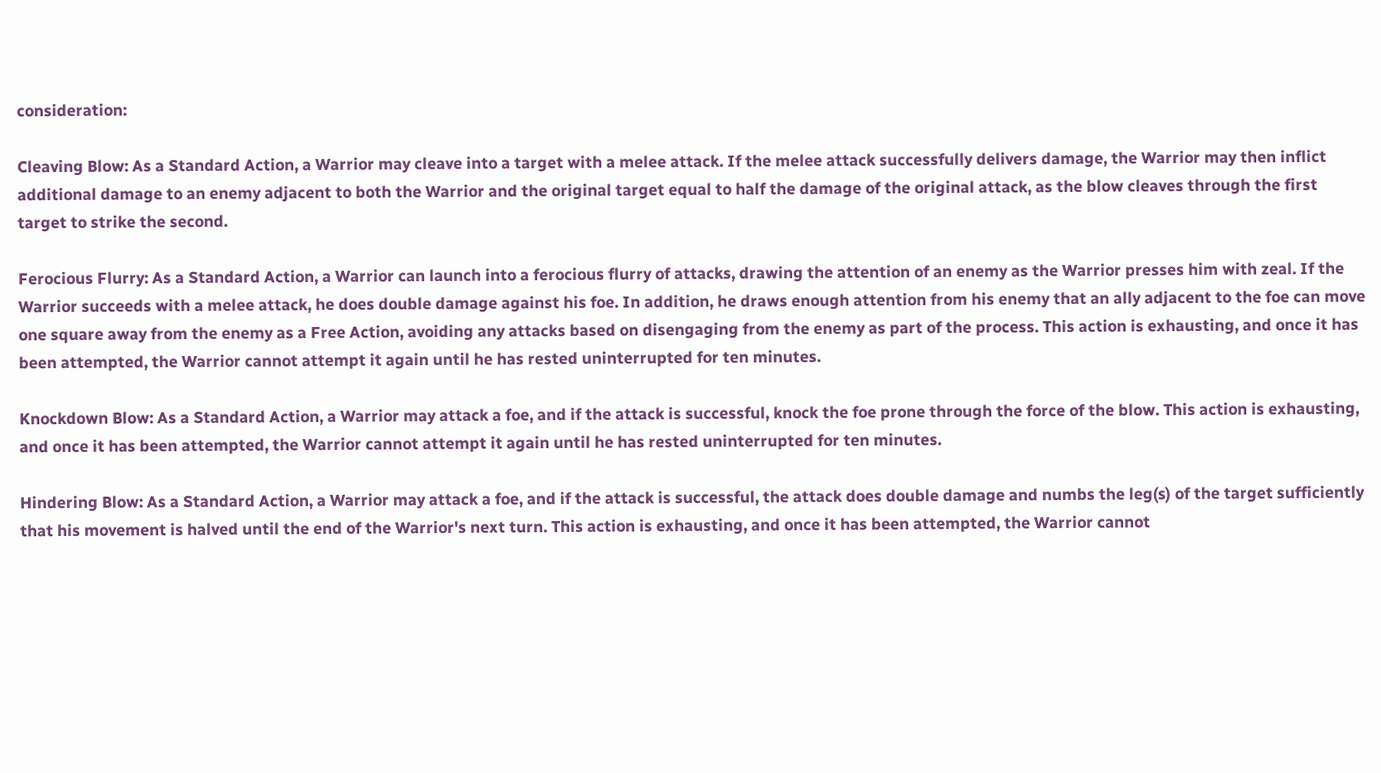consideration:

Cleaving Blow: As a Standard Action, a Warrior may cleave into a target with a melee attack. If the melee attack successfully delivers damage, the Warrior may then inflict additional damage to an enemy adjacent to both the Warrior and the original target equal to half the damage of the original attack, as the blow cleaves through the first target to strike the second.

Ferocious Flurry: As a Standard Action, a Warrior can launch into a ferocious flurry of attacks, drawing the attention of an enemy as the Warrior presses him with zeal. If the Warrior succeeds with a melee attack, he does double damage against his foe. In addition, he draws enough attention from his enemy that an ally adjacent to the foe can move one square away from the enemy as a Free Action, avoiding any attacks based on disengaging from the enemy as part of the process. This action is exhausting, and once it has been attempted, the Warrior cannot attempt it again until he has rested uninterrupted for ten minutes.

Knockdown Blow: As a Standard Action, a Warrior may attack a foe, and if the attack is successful, knock the foe prone through the force of the blow. This action is exhausting, and once it has been attempted, the Warrior cannot attempt it again until he has rested uninterrupted for ten minutes.

Hindering Blow: As a Standard Action, a Warrior may attack a foe, and if the attack is successful, the attack does double damage and numbs the leg(s) of the target sufficiently that his movement is halved until the end of the Warrior's next turn. This action is exhausting, and once it has been attempted, the Warrior cannot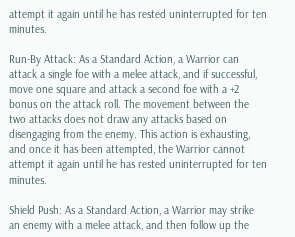attempt it again until he has rested uninterrupted for ten minutes.

Run-By Attack: As a Standard Action, a Warrior can attack a single foe with a melee attack, and if successful, move one square and attack a second foe with a +2 bonus on the attack roll. The movement between the two attacks does not draw any attacks based on disengaging from the enemy. This action is exhausting, and once it has been attempted, the Warrior cannot attempt it again until he has rested uninterrupted for ten minutes.

Shield Push: As a Standard Action, a Warrior may strike an enemy with a melee attack, and then follow up the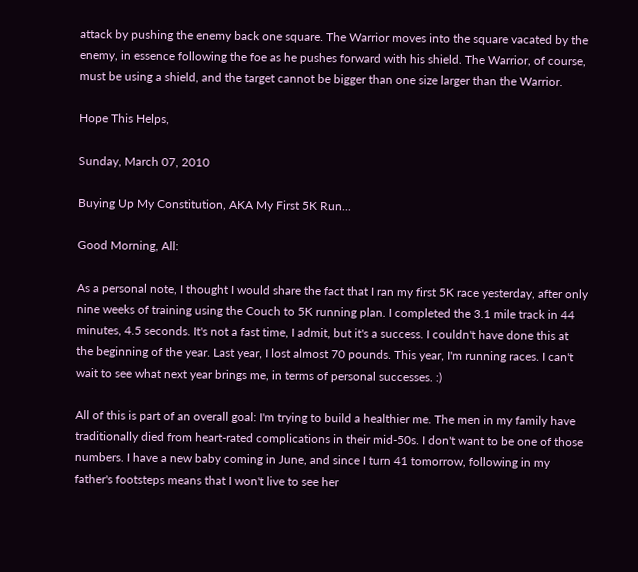attack by pushing the enemy back one square. The Warrior moves into the square vacated by the enemy, in essence following the foe as he pushes forward with his shield. The Warrior, of course, must be using a shield, and the target cannot be bigger than one size larger than the Warrior.

Hope This Helps,

Sunday, March 07, 2010

Buying Up My Constitution, AKA My First 5K Run...

Good Morning, All:

As a personal note, I thought I would share the fact that I ran my first 5K race yesterday, after only nine weeks of training using the Couch to 5K running plan. I completed the 3.1 mile track in 44 minutes, 4.5 seconds. It's not a fast time, I admit, but it's a success. I couldn't have done this at the beginning of the year. Last year, I lost almost 70 pounds. This year, I'm running races. I can't wait to see what next year brings me, in terms of personal successes. :)

All of this is part of an overall goal: I'm trying to build a healthier me. The men in my family have traditionally died from heart-rated complications in their mid-50s. I don't want to be one of those numbers. I have a new baby coming in June, and since I turn 41 tomorrow, following in my father's footsteps means that I won't live to see her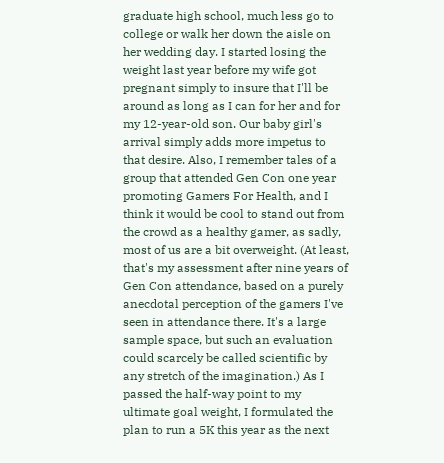graduate high school, much less go to college or walk her down the aisle on her wedding day. I started losing the weight last year before my wife got pregnant simply to insure that I'll be around as long as I can for her and for my 12-year-old son. Our baby girl's arrival simply adds more impetus to that desire. Also, I remember tales of a group that attended Gen Con one year promoting Gamers For Health, and I think it would be cool to stand out from the crowd as a healthy gamer, as sadly, most of us are a bit overweight. (At least, that's my assessment after nine years of Gen Con attendance, based on a purely anecdotal perception of the gamers I've seen in attendance there. It's a large sample space, but such an evaluation could scarcely be called scientific by any stretch of the imagination.) As I passed the half-way point to my ultimate goal weight, I formulated the plan to run a 5K this year as the next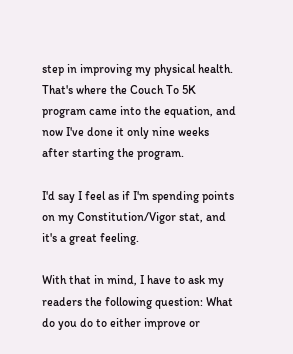step in improving my physical health. That's where the Couch To 5K program came into the equation, and now I've done it only nine weeks after starting the program.

I'd say I feel as if I'm spending points on my Constitution/Vigor stat, and it's a great feeling.

With that in mind, I have to ask my readers the following question: What do you do to either improve or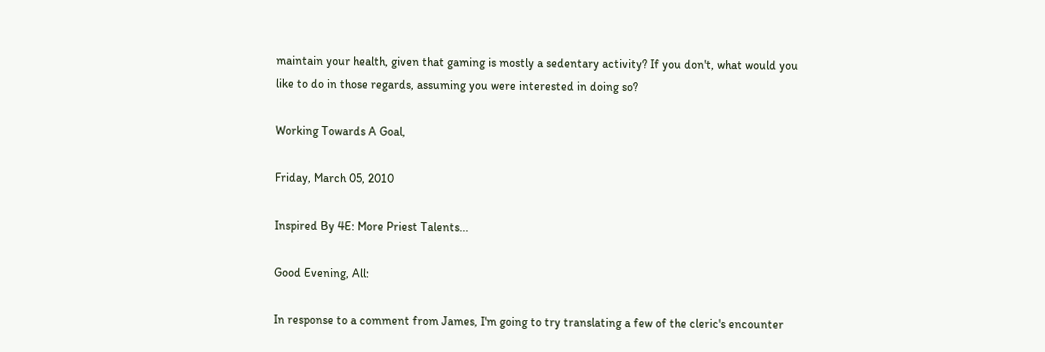maintain your health, given that gaming is mostly a sedentary activity? If you don't, what would you like to do in those regards, assuming you were interested in doing so?

Working Towards A Goal,

Friday, March 05, 2010

Inspired By 4E: More Priest Talents...

Good Evening, All:

In response to a comment from James, I'm going to try translating a few of the cleric's encounter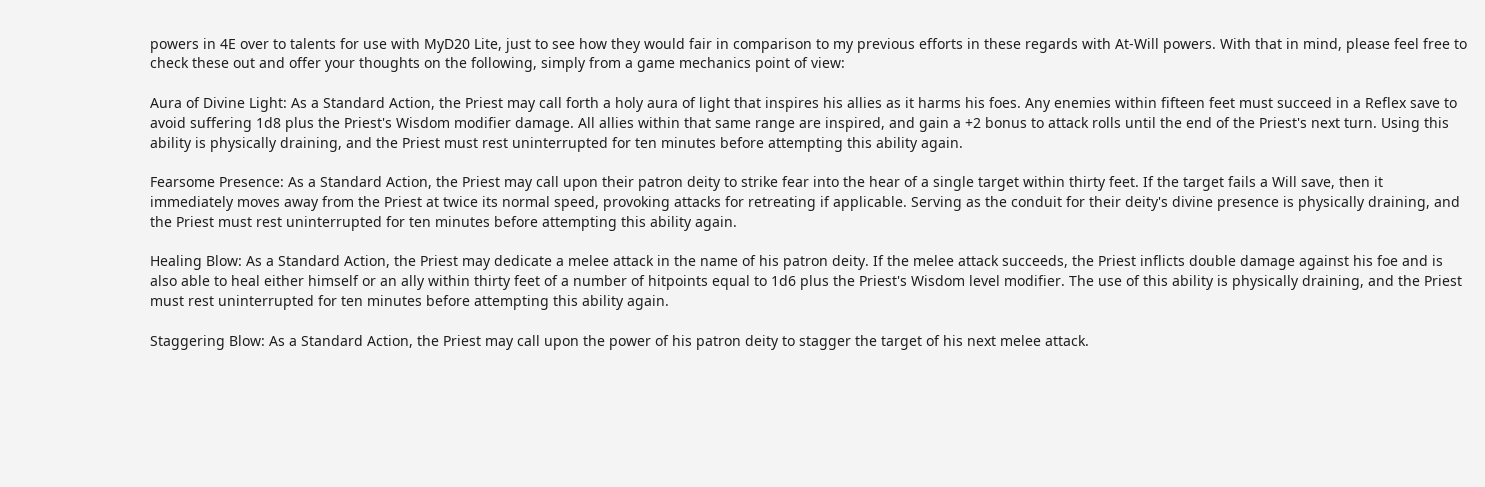powers in 4E over to talents for use with MyD20 Lite, just to see how they would fair in comparison to my previous efforts in these regards with At-Will powers. With that in mind, please feel free to check these out and offer your thoughts on the following, simply from a game mechanics point of view:

Aura of Divine Light: As a Standard Action, the Priest may call forth a holy aura of light that inspires his allies as it harms his foes. Any enemies within fifteen feet must succeed in a Reflex save to avoid suffering 1d8 plus the Priest's Wisdom modifier damage. All allies within that same range are inspired, and gain a +2 bonus to attack rolls until the end of the Priest's next turn. Using this ability is physically draining, and the Priest must rest uninterrupted for ten minutes before attempting this ability again.

Fearsome Presence: As a Standard Action, the Priest may call upon their patron deity to strike fear into the hear of a single target within thirty feet. If the target fails a Will save, then it immediately moves away from the Priest at twice its normal speed, provoking attacks for retreating if applicable. Serving as the conduit for their deity's divine presence is physically draining, and the Priest must rest uninterrupted for ten minutes before attempting this ability again.

Healing Blow: As a Standard Action, the Priest may dedicate a melee attack in the name of his patron deity. If the melee attack succeeds, the Priest inflicts double damage against his foe and is also able to heal either himself or an ally within thirty feet of a number of hitpoints equal to 1d6 plus the Priest's Wisdom level modifier. The use of this ability is physically draining, and the Priest must rest uninterrupted for ten minutes before attempting this ability again.

Staggering Blow: As a Standard Action, the Priest may call upon the power of his patron deity to stagger the target of his next melee attack.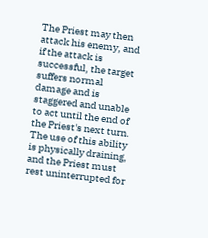The Priest may then attack his enemy, and if the attack is successful, the target suffers normal damage and is staggered and unable to act until the end of the Priest's next turn. The use of this ability is physically draining, and the Priest must rest uninterrupted for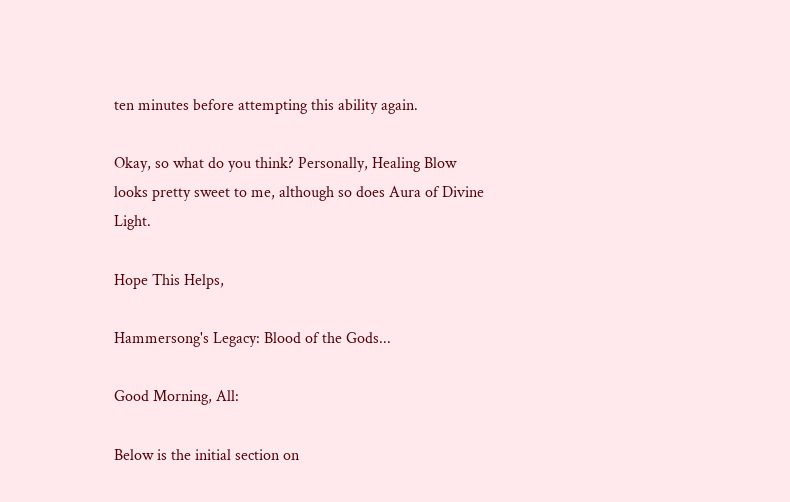ten minutes before attempting this ability again.

Okay, so what do you think? Personally, Healing Blow looks pretty sweet to me, although so does Aura of Divine Light.

Hope This Helps,

Hammersong's Legacy: Blood of the Gods...

Good Morning, All:

Below is the initial section on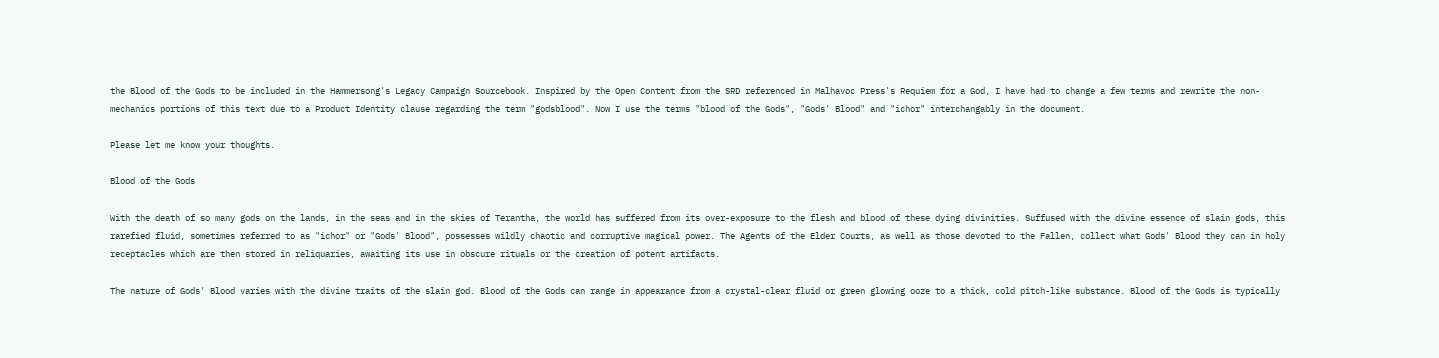the Blood of the Gods to be included in the Hammersong's Legacy Campaign Sourcebook. Inspired by the Open Content from the SRD referenced in Malhavoc Press's Requiem for a God, I have had to change a few terms and rewrite the non-mechanics portions of this text due to a Product Identity clause regarding the term "godsblood". Now I use the terms "blood of the Gods", "Gods' Blood" and "ichor" interchangably in the document.

Please let me know your thoughts.

Blood of the Gods

With the death of so many gods on the lands, in the seas and in the skies of Terantha, the world has suffered from its over-exposure to the flesh and blood of these dying divinities. Suffused with the divine essence of slain gods, this rarefied fluid, sometimes referred to as "ichor" or "Gods' Blood", possesses wildly chaotic and corruptive magical power. The Agents of the Elder Courts, as well as those devoted to the Fallen, collect what Gods' Blood they can in holy receptacles which are then stored in reliquaries, awaiting its use in obscure rituals or the creation of potent artifacts.

The nature of Gods' Blood varies with the divine traits of the slain god. Blood of the Gods can range in appearance from a crystal-clear fluid or green glowing ooze to a thick, cold pitch-like substance. Blood of the Gods is typically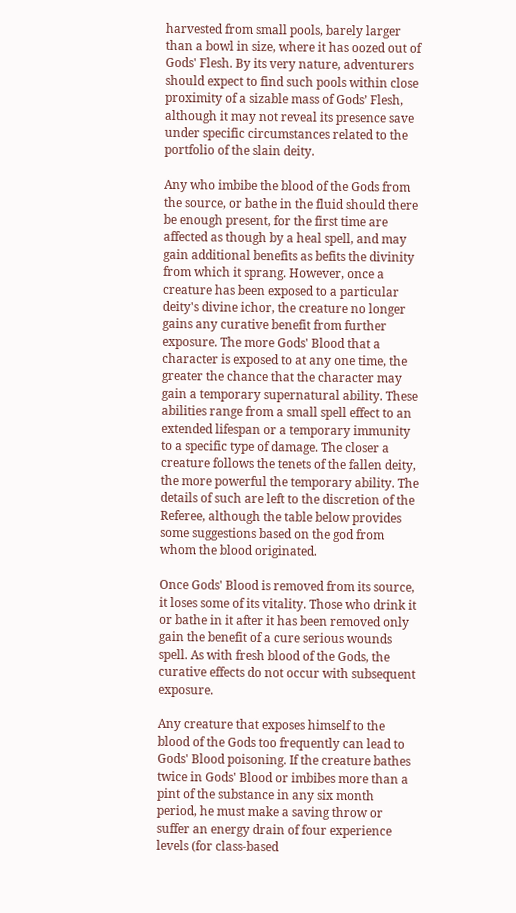harvested from small pools, barely larger than a bowl in size, where it has oozed out of Gods' Flesh. By its very nature, adventurers should expect to find such pools within close proximity of a sizable mass of Gods’ Flesh, although it may not reveal its presence save under specific circumstances related to the portfolio of the slain deity.

Any who imbibe the blood of the Gods from the source, or bathe in the fluid should there be enough present, for the first time are affected as though by a heal spell, and may gain additional benefits as befits the divinity from which it sprang. However, once a creature has been exposed to a particular deity's divine ichor, the creature no longer gains any curative benefit from further exposure. The more Gods' Blood that a character is exposed to at any one time, the greater the chance that the character may gain a temporary supernatural ability. These abilities range from a small spell effect to an extended lifespan or a temporary immunity to a specific type of damage. The closer a creature follows the tenets of the fallen deity, the more powerful the temporary ability. The details of such are left to the discretion of the Referee, although the table below provides some suggestions based on the god from whom the blood originated.

Once Gods' Blood is removed from its source, it loses some of its vitality. Those who drink it or bathe in it after it has been removed only gain the benefit of a cure serious wounds spell. As with fresh blood of the Gods, the curative effects do not occur with subsequent exposure.

Any creature that exposes himself to the blood of the Gods too frequently can lead to Gods' Blood poisoning. If the creature bathes twice in Gods' Blood or imbibes more than a pint of the substance in any six month period, he must make a saving throw or suffer an energy drain of four experience levels (for class-based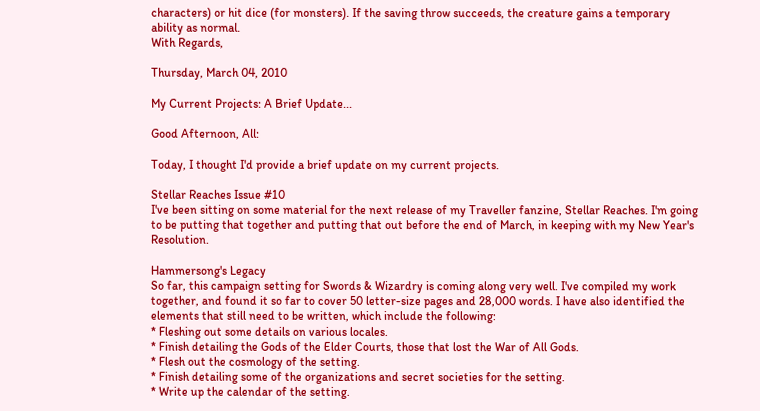characters) or hit dice (for monsters). If the saving throw succeeds, the creature gains a temporary ability as normal.
With Regards,

Thursday, March 04, 2010

My Current Projects: A Brief Update...

Good Afternoon, All:

Today, I thought I'd provide a brief update on my current projects.

Stellar Reaches Issue #10
I've been sitting on some material for the next release of my Traveller fanzine, Stellar Reaches. I'm going to be putting that together and putting that out before the end of March, in keeping with my New Year's Resolution.

Hammersong's Legacy
So far, this campaign setting for Swords & Wizardry is coming along very well. I've compiled my work together, and found it so far to cover 50 letter-size pages and 28,000 words. I have also identified the elements that still need to be written, which include the following:
* Fleshing out some details on various locales.
* Finish detailing the Gods of the Elder Courts, those that lost the War of All Gods.
* Flesh out the cosmology of the setting.
* Finish detailing some of the organizations and secret societies for the setting.
* Write up the calendar of the setting.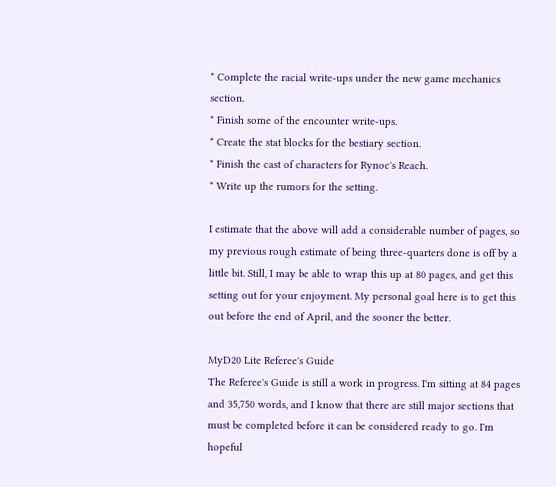* Complete the racial write-ups under the new game mechanics section.
* Finish some of the encounter write-ups.
* Create the stat blocks for the bestiary section.
* Finish the cast of characters for Rynoc's Reach.
* Write up the rumors for the setting.

I estimate that the above will add a considerable number of pages, so my previous rough estimate of being three-quarters done is off by a little bit. Still, I may be able to wrap this up at 80 pages, and get this setting out for your enjoyment. My personal goal here is to get this out before the end of April, and the sooner the better.

MyD20 Lite Referee's Guide
The Referee's Guide is still a work in progress. I'm sitting at 84 pages and 35,750 words, and I know that there are still major sections that must be completed before it can be considered ready to go. I'm hopeful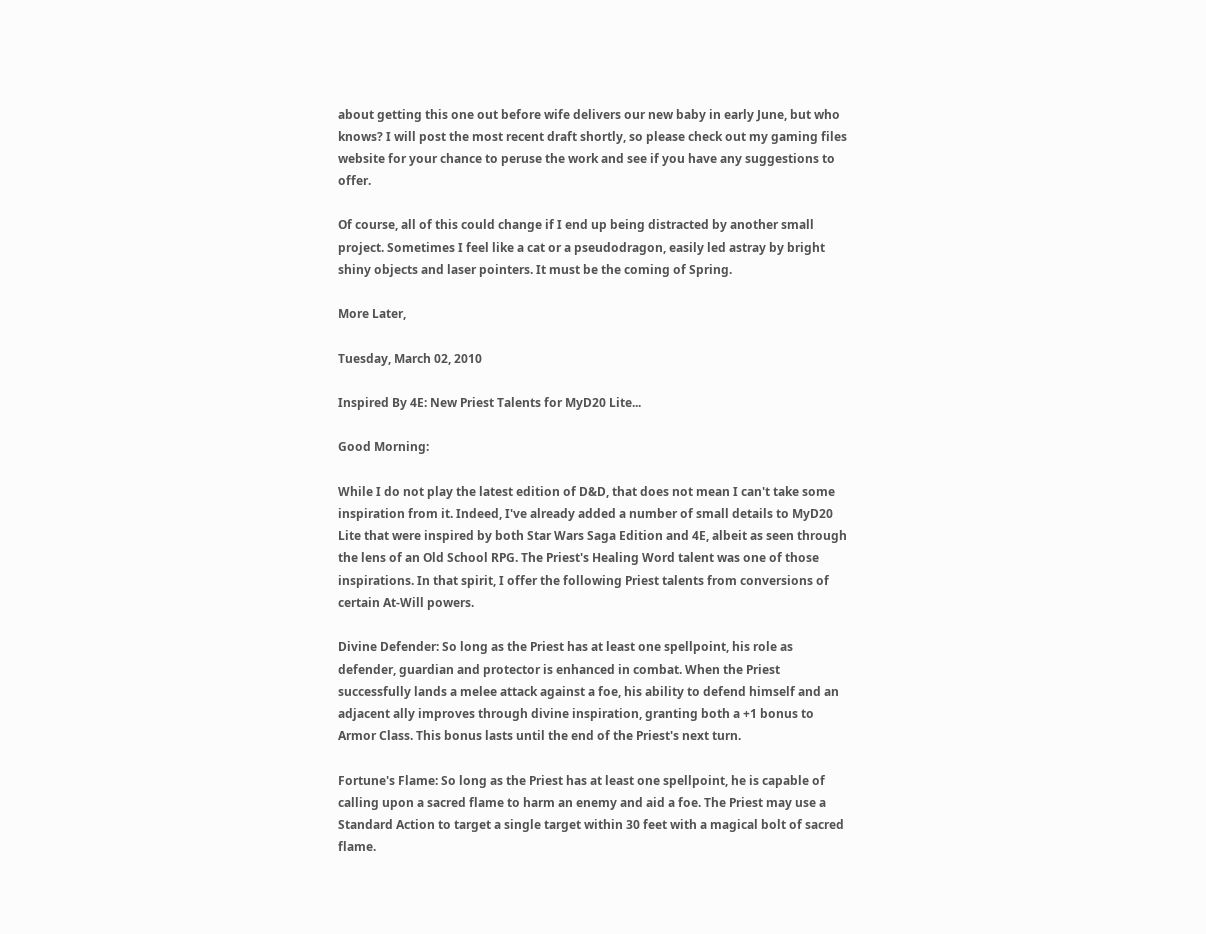about getting this one out before wife delivers our new baby in early June, but who knows? I will post the most recent draft shortly, so please check out my gaming files website for your chance to peruse the work and see if you have any suggestions to offer.

Of course, all of this could change if I end up being distracted by another small project. Sometimes I feel like a cat or a pseudodragon, easily led astray by bright shiny objects and laser pointers. It must be the coming of Spring.

More Later,

Tuesday, March 02, 2010

Inspired By 4E: New Priest Talents for MyD20 Lite...

Good Morning:

While I do not play the latest edition of D&D, that does not mean I can't take some inspiration from it. Indeed, I've already added a number of small details to MyD20 Lite that were inspired by both Star Wars Saga Edition and 4E, albeit as seen through the lens of an Old School RPG. The Priest's Healing Word talent was one of those inspirations. In that spirit, I offer the following Priest talents from conversions of certain At-Will powers.

Divine Defender: So long as the Priest has at least one spellpoint, his role as defender, guardian and protector is enhanced in combat. When the Priest successfully lands a melee attack against a foe, his ability to defend himself and an adjacent ally improves through divine inspiration, granting both a +1 bonus to Armor Class. This bonus lasts until the end of the Priest's next turn.

Fortune's Flame: So long as the Priest has at least one spellpoint, he is capable of calling upon a sacred flame to harm an enemy and aid a foe. The Priest may use a Standard Action to target a single target within 30 feet with a magical bolt of sacred flame.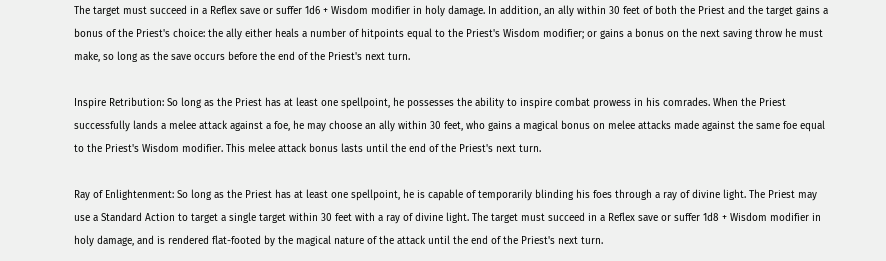The target must succeed in a Reflex save or suffer 1d6 + Wisdom modifier in holy damage. In addition, an ally within 30 feet of both the Priest and the target gains a bonus of the Priest's choice: the ally either heals a number of hitpoints equal to the Priest's Wisdom modifier; or gains a bonus on the next saving throw he must make, so long as the save occurs before the end of the Priest's next turn.

Inspire Retribution: So long as the Priest has at least one spellpoint, he possesses the ability to inspire combat prowess in his comrades. When the Priest successfully lands a melee attack against a foe, he may choose an ally within 30 feet, who gains a magical bonus on melee attacks made against the same foe equal to the Priest's Wisdom modifier. This melee attack bonus lasts until the end of the Priest's next turn.

Ray of Enlightenment: So long as the Priest has at least one spellpoint, he is capable of temporarily blinding his foes through a ray of divine light. The Priest may use a Standard Action to target a single target within 30 feet with a ray of divine light. The target must succeed in a Reflex save or suffer 1d8 + Wisdom modifier in holy damage, and is rendered flat-footed by the magical nature of the attack until the end of the Priest's next turn.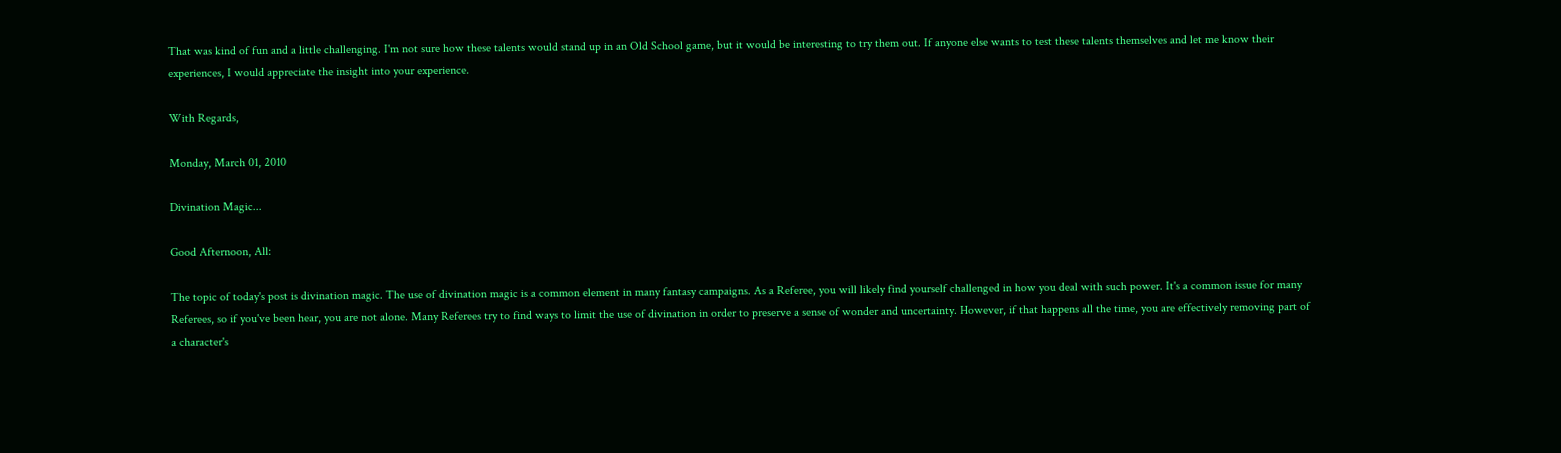That was kind of fun and a little challenging. I'm not sure how these talents would stand up in an Old School game, but it would be interesting to try them out. If anyone else wants to test these talents themselves and let me know their experiences, I would appreciate the insight into your experience.

With Regards,

Monday, March 01, 2010

Divination Magic...

Good Afternoon, All:

The topic of today's post is divination magic. The use of divination magic is a common element in many fantasy campaigns. As a Referee, you will likely find yourself challenged in how you deal with such power. It's a common issue for many Referees, so if you've been hear, you are not alone. Many Referees try to find ways to limit the use of divination in order to preserve a sense of wonder and uncertainty. However, if that happens all the time, you are effectively removing part of a character's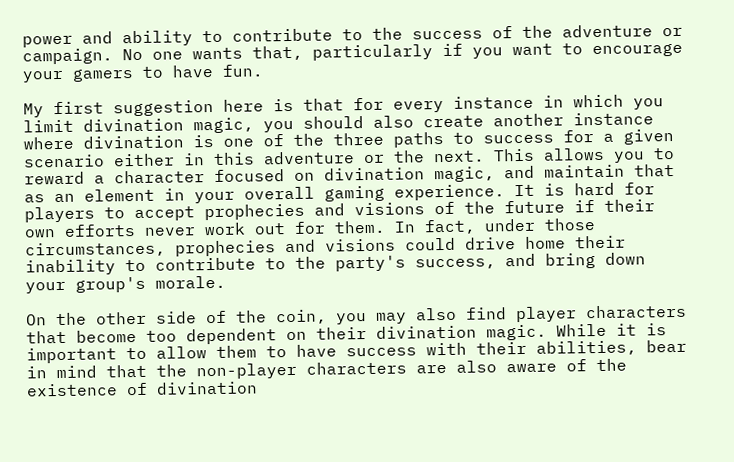power and ability to contribute to the success of the adventure or campaign. No one wants that, particularly if you want to encourage your gamers to have fun.

My first suggestion here is that for every instance in which you limit divination magic, you should also create another instance where divination is one of the three paths to success for a given scenario either in this adventure or the next. This allows you to reward a character focused on divination magic, and maintain that as an element in your overall gaming experience. It is hard for players to accept prophecies and visions of the future if their own efforts never work out for them. In fact, under those circumstances, prophecies and visions could drive home their inability to contribute to the party's success, and bring down your group's morale.

On the other side of the coin, you may also find player characters that become too dependent on their divination magic. While it is important to allow them to have success with their abilities, bear in mind that the non-player characters are also aware of the existence of divination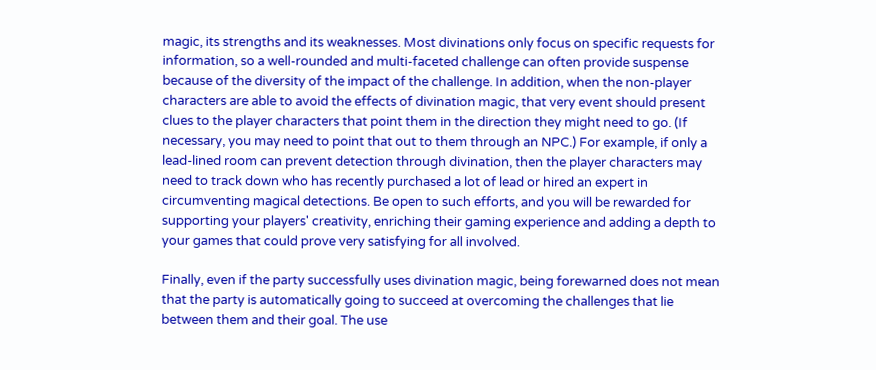magic, its strengths and its weaknesses. Most divinations only focus on specific requests for information, so a well-rounded and multi-faceted challenge can often provide suspense because of the diversity of the impact of the challenge. In addition, when the non-player characters are able to avoid the effects of divination magic, that very event should present clues to the player characters that point them in the direction they might need to go. (If necessary, you may need to point that out to them through an NPC.) For example, if only a lead-lined room can prevent detection through divination, then the player characters may need to track down who has recently purchased a lot of lead or hired an expert in circumventing magical detections. Be open to such efforts, and you will be rewarded for supporting your players' creativity, enriching their gaming experience and adding a depth to your games that could prove very satisfying for all involved.

Finally, even if the party successfully uses divination magic, being forewarned does not mean that the party is automatically going to succeed at overcoming the challenges that lie between them and their goal. The use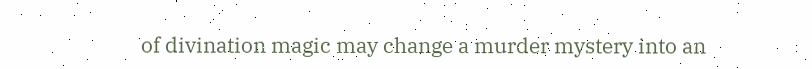of divination magic may change a murder mystery into an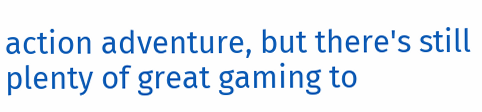action adventure, but there's still plenty of great gaming to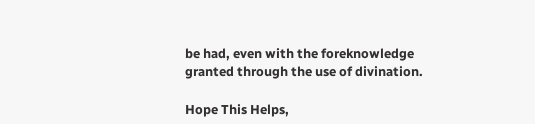be had, even with the foreknowledge granted through the use of divination.

Hope This Helps,